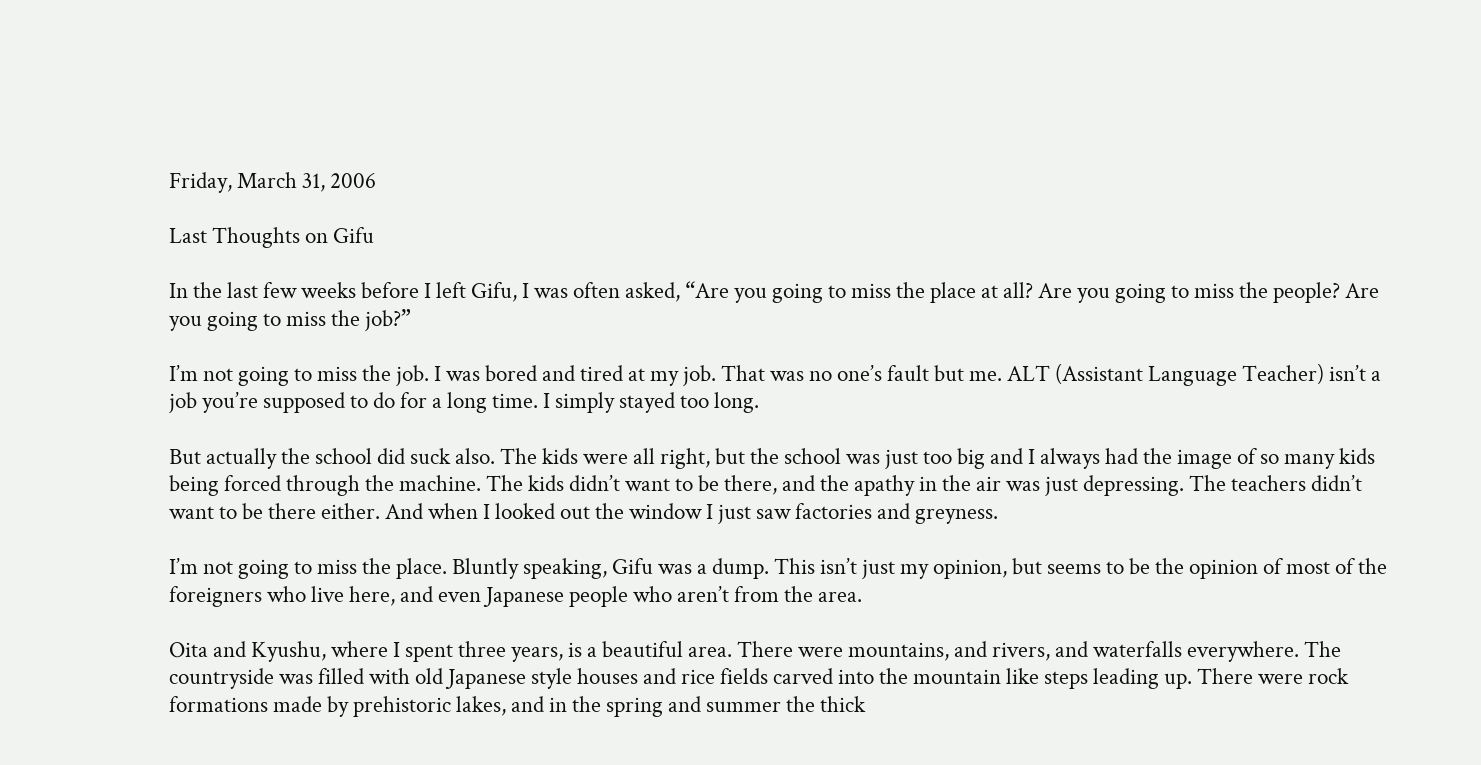Friday, March 31, 2006

Last Thoughts on Gifu

In the last few weeks before I left Gifu, I was often asked, “Are you going to miss the place at all? Are you going to miss the people? Are you going to miss the job?”

I’m not going to miss the job. I was bored and tired at my job. That was no one’s fault but me. ALT (Assistant Language Teacher) isn’t a job you’re supposed to do for a long time. I simply stayed too long.

But actually the school did suck also. The kids were all right, but the school was just too big and I always had the image of so many kids being forced through the machine. The kids didn’t want to be there, and the apathy in the air was just depressing. The teachers didn’t want to be there either. And when I looked out the window I just saw factories and greyness.

I’m not going to miss the place. Bluntly speaking, Gifu was a dump. This isn’t just my opinion, but seems to be the opinion of most of the foreigners who live here, and even Japanese people who aren’t from the area.

Oita and Kyushu, where I spent three years, is a beautiful area. There were mountains, and rivers, and waterfalls everywhere. The countryside was filled with old Japanese style houses and rice fields carved into the mountain like steps leading up. There were rock formations made by prehistoric lakes, and in the spring and summer the thick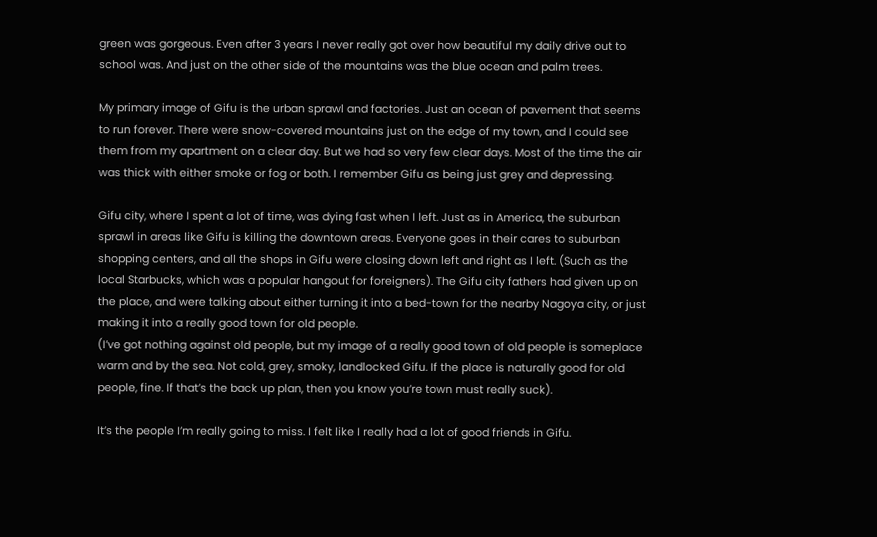green was gorgeous. Even after 3 years I never really got over how beautiful my daily drive out to school was. And just on the other side of the mountains was the blue ocean and palm trees.

My primary image of Gifu is the urban sprawl and factories. Just an ocean of pavement that seems to run forever. There were snow-covered mountains just on the edge of my town, and I could see them from my apartment on a clear day. But we had so very few clear days. Most of the time the air was thick with either smoke or fog or both. I remember Gifu as being just grey and depressing.

Gifu city, where I spent a lot of time, was dying fast when I left. Just as in America, the suburban sprawl in areas like Gifu is killing the downtown areas. Everyone goes in their cares to suburban shopping centers, and all the shops in Gifu were closing down left and right as I left. (Such as the local Starbucks, which was a popular hangout for foreigners). The Gifu city fathers had given up on the place, and were talking about either turning it into a bed-town for the nearby Nagoya city, or just making it into a really good town for old people.
(I’ve got nothing against old people, but my image of a really good town of old people is someplace warm and by the sea. Not cold, grey, smoky, landlocked Gifu. If the place is naturally good for old people, fine. If that’s the back up plan, then you know you’re town must really suck).

It’s the people I’m really going to miss. I felt like I really had a lot of good friends in Gifu.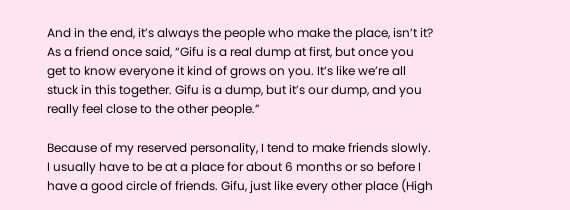And in the end, it’s always the people who make the place, isn’t it? As a friend once said, “Gifu is a real dump at first, but once you get to know everyone it kind of grows on you. It’s like we’re all stuck in this together. Gifu is a dump, but it’s our dump, and you really feel close to the other people.”

Because of my reserved personality, I tend to make friends slowly. I usually have to be at a place for about 6 months or so before I have a good circle of friends. Gifu, just like every other place (High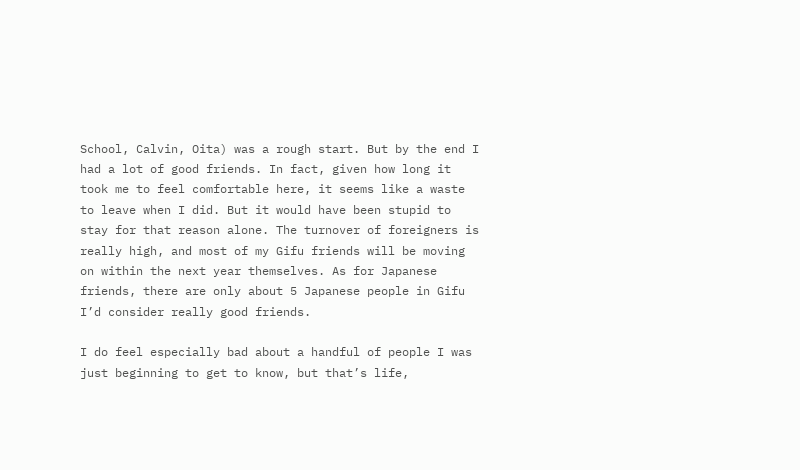School, Calvin, Oita) was a rough start. But by the end I had a lot of good friends. In fact, given how long it took me to feel comfortable here, it seems like a waste to leave when I did. But it would have been stupid to stay for that reason alone. The turnover of foreigners is really high, and most of my Gifu friends will be moving on within the next year themselves. As for Japanese friends, there are only about 5 Japanese people in Gifu I’d consider really good friends.

I do feel especially bad about a handful of people I was just beginning to get to know, but that’s life,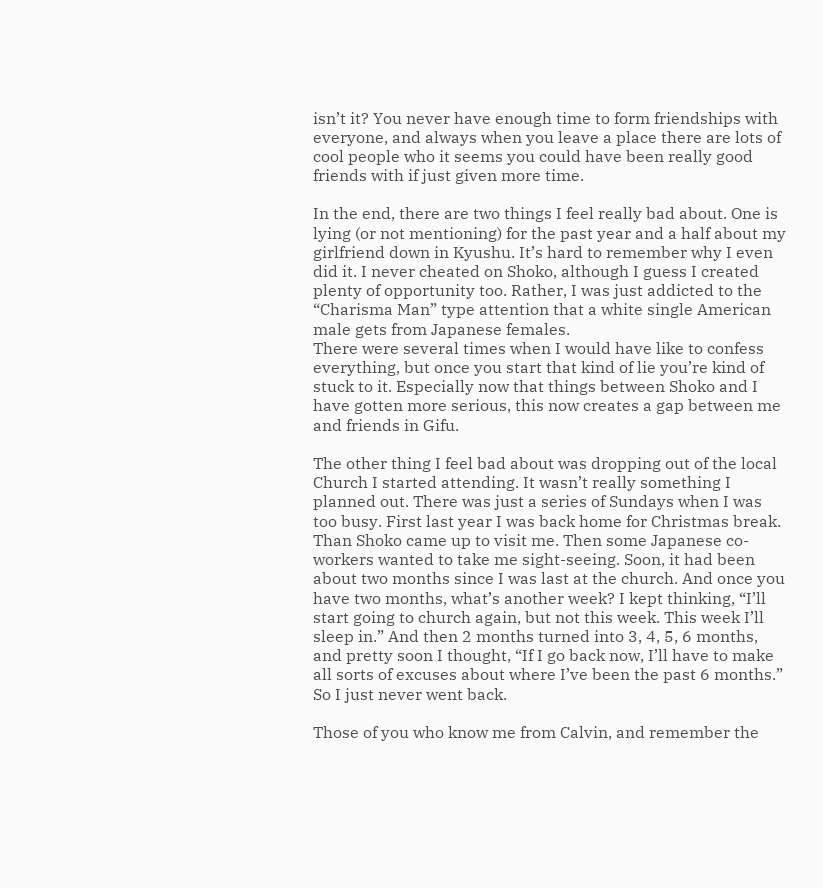isn’t it? You never have enough time to form friendships with everyone, and always when you leave a place there are lots of cool people who it seems you could have been really good friends with if just given more time.

In the end, there are two things I feel really bad about. One is lying (or not mentioning) for the past year and a half about my girlfriend down in Kyushu. It’s hard to remember why I even did it. I never cheated on Shoko, although I guess I created plenty of opportunity too. Rather, I was just addicted to the “Charisma Man” type attention that a white single American male gets from Japanese females.
There were several times when I would have like to confess everything, but once you start that kind of lie you’re kind of stuck to it. Especially now that things between Shoko and I have gotten more serious, this now creates a gap between me and friends in Gifu.

The other thing I feel bad about was dropping out of the local Church I started attending. It wasn’t really something I planned out. There was just a series of Sundays when I was too busy. First last year I was back home for Christmas break. Than Shoko came up to visit me. Then some Japanese co-workers wanted to take me sight-seeing. Soon, it had been about two months since I was last at the church. And once you have two months, what’s another week? I kept thinking, “I’ll start going to church again, but not this week. This week I’ll sleep in.” And then 2 months turned into 3, 4, 5, 6 months, and pretty soon I thought, “If I go back now, I’ll have to make all sorts of excuses about where I’ve been the past 6 months.” So I just never went back.

Those of you who know me from Calvin, and remember the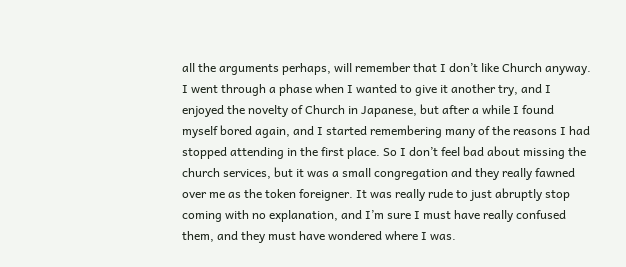all the arguments perhaps, will remember that I don’t like Church anyway. I went through a phase when I wanted to give it another try, and I enjoyed the novelty of Church in Japanese, but after a while I found myself bored again, and I started remembering many of the reasons I had stopped attending in the first place. So I don’t feel bad about missing the church services, but it was a small congregation and they really fawned over me as the token foreigner. It was really rude to just abruptly stop coming with no explanation, and I’m sure I must have really confused them, and they must have wondered where I was.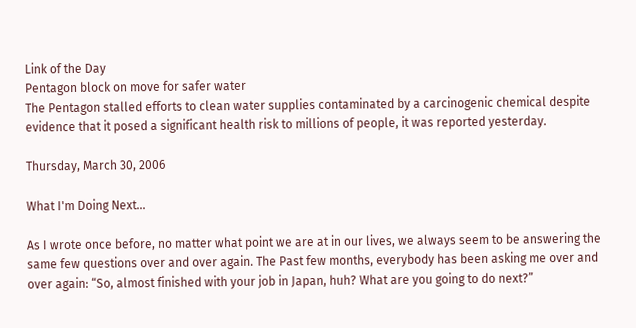Link of the Day
Pentagon block on move for safer water
The Pentagon stalled efforts to clean water supplies contaminated by a carcinogenic chemical despite evidence that it posed a significant health risk to millions of people, it was reported yesterday.

Thursday, March 30, 2006

What I'm Doing Next...

As I wrote once before, no matter what point we are at in our lives, we always seem to be answering the same few questions over and over again. The Past few months, everybody has been asking me over and over again: “So, almost finished with your job in Japan, huh? What are you going to do next?”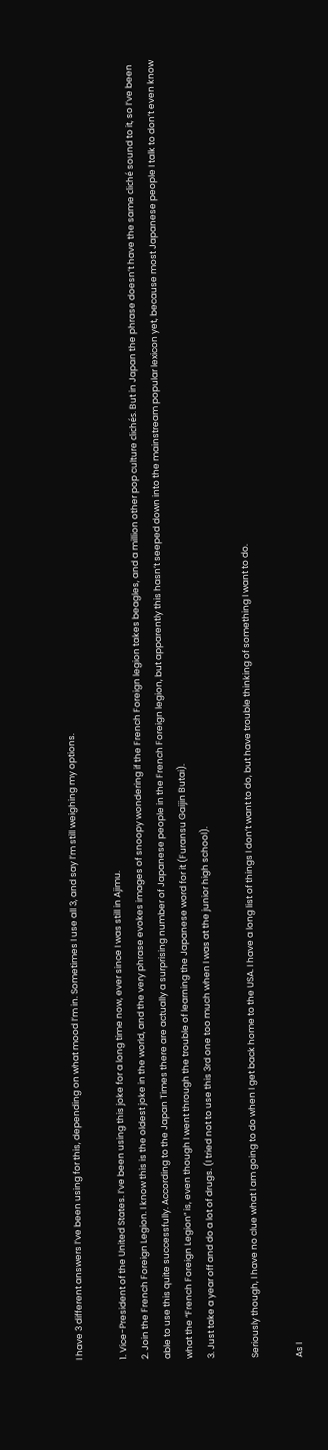I have 3 different answers I’ve been using for this, depending on what mood I’m in. Sometimes I use all 3, and say I’m still weighing my options.

1. Vice-President of the United States. I’ve been using this joke for a long time now, ever since I was still in Ajimu.
2. Join the French Foreign Legion. I know this is the oldest joke in the world, and the very phrase evokes images of snoopy wondering if the French Foreign legion takes beagles, and a million other pop culture clichés. But in Japan the phrase doesn’t have the same cliché sound to it, so I’ve been able to use this quite successfully. According to the Japan Times there are actually a surprising number of Japanese people in the French Foreign legion, but apparently this hasn’t seeped down into the mainstream popular lexicon yet, because most Japanese people I talk to don’t even know what the “French Foreign Legion” is, even though I went through the trouble of learning the Japanese word for it (Furansu Gaijin Butai).
3. Just take a year off and do a lot of drugs. (I tried not to use this 3rd one too much when I was at the junior high school).

Seriously though, I have no clue what I am going to do when I get back home to the USA. I have a long list of things I don’t want to do, but have trouble thinking of something I want to do.

As I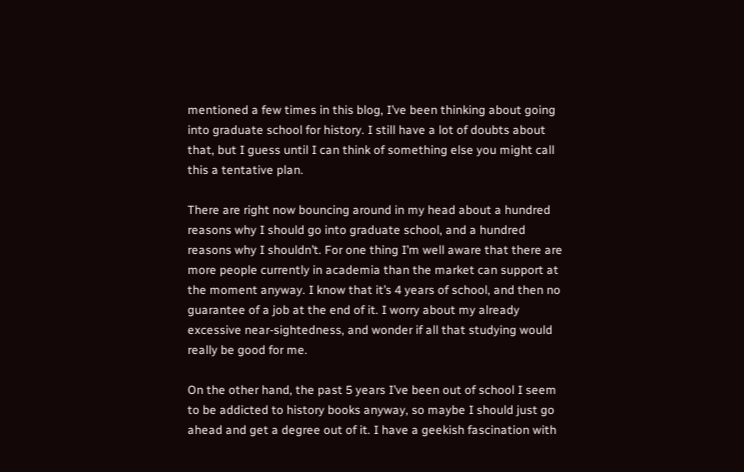mentioned a few times in this blog, I’ve been thinking about going into graduate school for history. I still have a lot of doubts about that, but I guess until I can think of something else you might call this a tentative plan.

There are right now bouncing around in my head about a hundred reasons why I should go into graduate school, and a hundred reasons why I shouldn’t. For one thing I’m well aware that there are more people currently in academia than the market can support at the moment anyway. I know that it’s 4 years of school, and then no guarantee of a job at the end of it. I worry about my already excessive near-sightedness, and wonder if all that studying would really be good for me.

On the other hand, the past 5 years I’ve been out of school I seem to be addicted to history books anyway, so maybe I should just go ahead and get a degree out of it. I have a geekish fascination with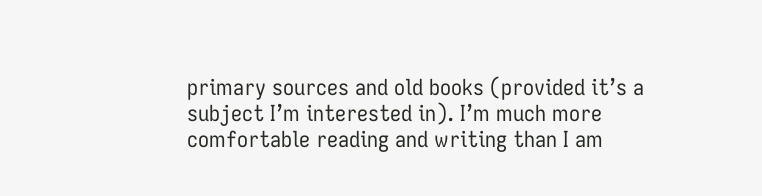primary sources and old books (provided it’s a subject I’m interested in). I’m much more comfortable reading and writing than I am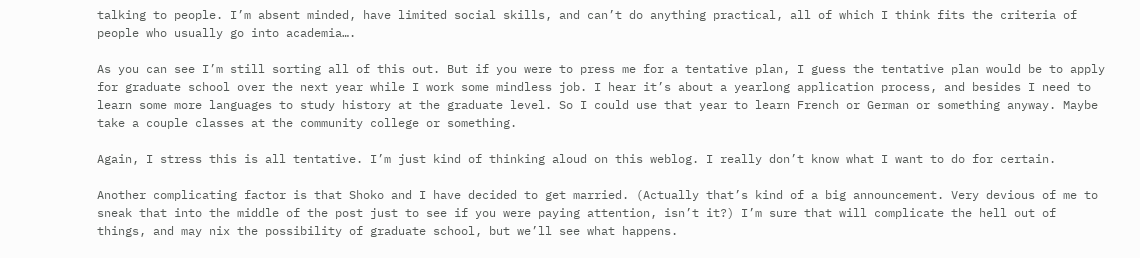talking to people. I’m absent minded, have limited social skills, and can’t do anything practical, all of which I think fits the criteria of people who usually go into academia….

As you can see I’m still sorting all of this out. But if you were to press me for a tentative plan, I guess the tentative plan would be to apply for graduate school over the next year while I work some mindless job. I hear it’s about a yearlong application process, and besides I need to learn some more languages to study history at the graduate level. So I could use that year to learn French or German or something anyway. Maybe take a couple classes at the community college or something.

Again, I stress this is all tentative. I’m just kind of thinking aloud on this weblog. I really don’t know what I want to do for certain.

Another complicating factor is that Shoko and I have decided to get married. (Actually that’s kind of a big announcement. Very devious of me to sneak that into the middle of the post just to see if you were paying attention, isn’t it?) I’m sure that will complicate the hell out of things, and may nix the possibility of graduate school, but we’ll see what happens.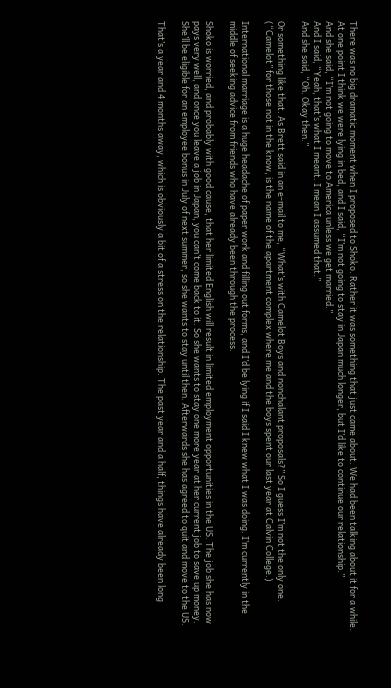There was no big dramatic moment when I proposed to Shoko. Rather it was something that just came about. We had been talking about it for a while. At one point I think we were lying in bed, and I said, “I’m not going to stay in Japan much longer, but I’d like to continue our relationship.”
And she said, “I’m not going to move to America unless we get married.”
And I said, “Yeah, that’s what I meant. I mean I assumed that.”
And she said, “Oh. Okay then.”

Or something like that. As Brett said in an e-mail to me, “What’s with Camelot Boys and nonchalant proposals?” So I guess I’m not the only one. (“Camelot” for those not in the know, is the name of the apartment complex where me and the boys spent our last year at Calvin College.)

International marriage is a huge headache of paper work and filling out forms, and I’d be lying if I said I knew what I was doing. I’m currently in the middle of seeking advice from friends who have already been through the process.

Shoko is worried, and probably with good cause, that her limited English will result in limited employment opportunities in the US. The job she has now pays very well, and once you leave a job in Japan, you can’t come back to it. So she wants to stay one more year at her current job to save up money. She’ll be eligible for an employee bonus in July of next summer, so she wants to stay until then. Afterwards she has agreed to quit and move to the US.

That’s a year and 4 months away, which is obviously a bit of a stress on the relationship. The past year and a half, things have already been long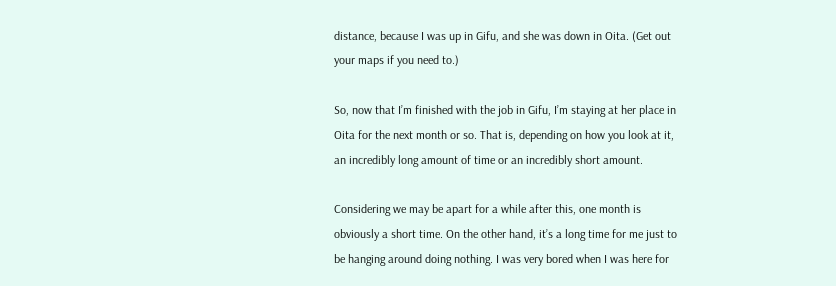distance, because I was up in Gifu, and she was down in Oita. (Get out your maps if you need to.)

So, now that I’m finished with the job in Gifu, I’m staying at her place in Oita for the next month or so. That is, depending on how you look at it, an incredibly long amount of time or an incredibly short amount.

Considering we may be apart for a while after this, one month is obviously a short time. On the other hand, it’s a long time for me just to be hanging around doing nothing. I was very bored when I was here for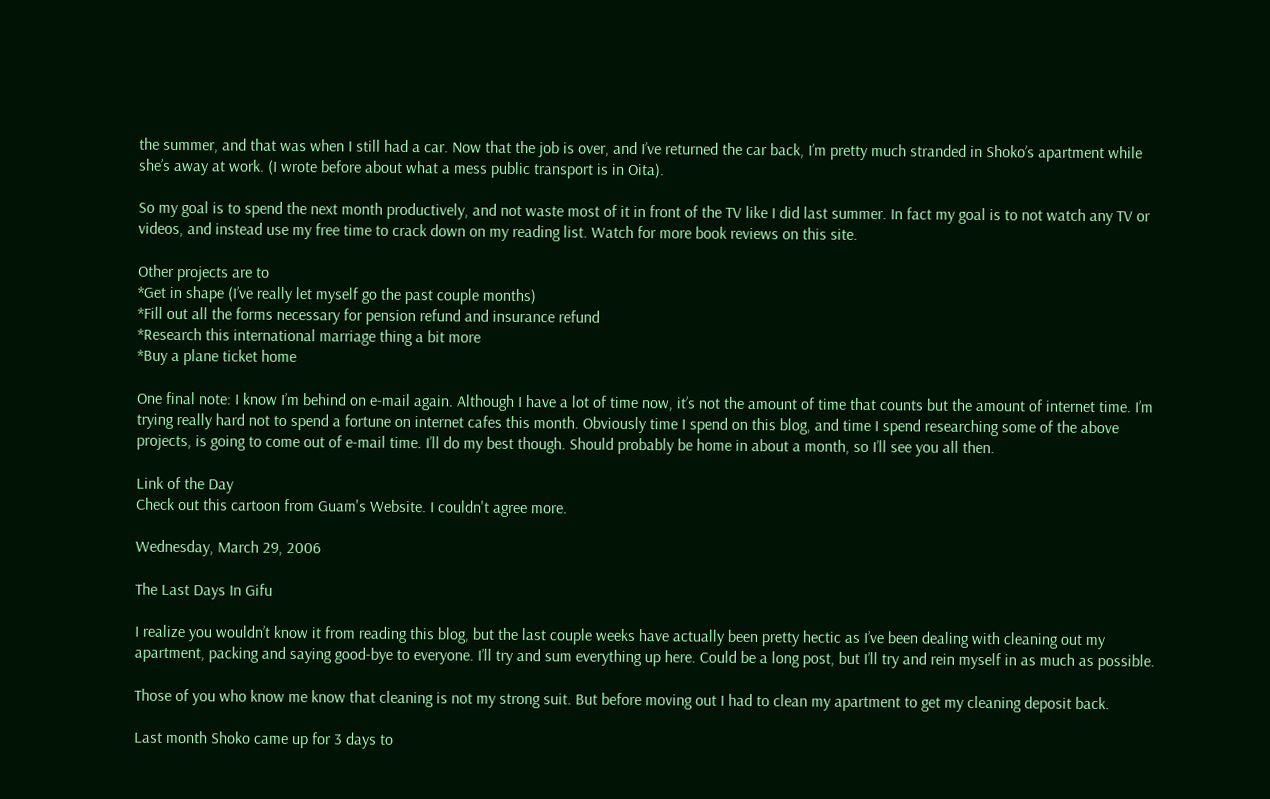the summer, and that was when I still had a car. Now that the job is over, and I’ve returned the car back, I’m pretty much stranded in Shoko’s apartment while she’s away at work. (I wrote before about what a mess public transport is in Oita).

So my goal is to spend the next month productively, and not waste most of it in front of the TV like I did last summer. In fact my goal is to not watch any TV or videos, and instead use my free time to crack down on my reading list. Watch for more book reviews on this site.

Other projects are to
*Get in shape (I’ve really let myself go the past couple months)
*Fill out all the forms necessary for pension refund and insurance refund
*Research this international marriage thing a bit more
*Buy a plane ticket home

One final note: I know I’m behind on e-mail again. Although I have a lot of time now, it’s not the amount of time that counts but the amount of internet time. I’m trying really hard not to spend a fortune on internet cafes this month. Obviously time I spend on this blog, and time I spend researching some of the above projects, is going to come out of e-mail time. I’ll do my best though. Should probably be home in about a month, so I’ll see you all then.

Link of the Day
Check out this cartoon from Guam's Website. I couldn't agree more.

Wednesday, March 29, 2006

The Last Days In Gifu

I realize you wouldn’t know it from reading this blog, but the last couple weeks have actually been pretty hectic as I’ve been dealing with cleaning out my apartment, packing and saying good-bye to everyone. I’ll try and sum everything up here. Could be a long post, but I’ll try and rein myself in as much as possible.

Those of you who know me know that cleaning is not my strong suit. But before moving out I had to clean my apartment to get my cleaning deposit back.

Last month Shoko came up for 3 days to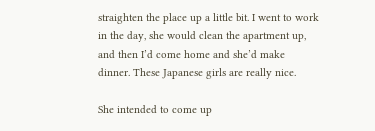straighten the place up a little bit. I went to work in the day, she would clean the apartment up, and then I’d come home and she’d make dinner. These Japanese girls are really nice.

She intended to come up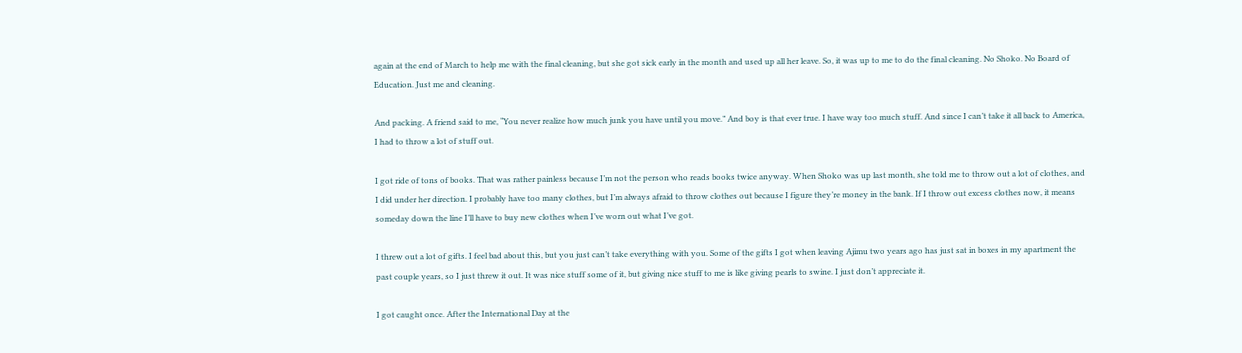again at the end of March to help me with the final cleaning, but she got sick early in the month and used up all her leave. So, it was up to me to do the final cleaning. No Shoko. No Board of Education. Just me and cleaning.

And packing. A friend said to me, “You never realize how much junk you have until you move.” And boy is that ever true. I have way too much stuff. And since I can’t take it all back to America, I had to throw a lot of stuff out.

I got ride of tons of books. That was rather painless because I’m not the person who reads books twice anyway. When Shoko was up last month, she told me to throw out a lot of clothes, and I did under her direction. I probably have too many clothes, but I’m always afraid to throw clothes out because I figure they’re money in the bank. If I throw out excess clothes now, it means someday down the line I’ll have to buy new clothes when I’ve worn out what I’ve got.

I threw out a lot of gifts. I feel bad about this, but you just can’t take everything with you. Some of the gifts I got when leaving Ajimu two years ago has just sat in boxes in my apartment the past couple years, so I just threw it out. It was nice stuff some of it, but giving nice stuff to me is like giving pearls to swine. I just don’t appreciate it.

I got caught once. After the International Day at the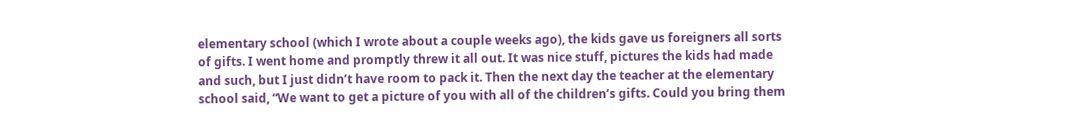elementary school (which I wrote about a couple weeks ago), the kids gave us foreigners all sorts of gifts. I went home and promptly threw it all out. It was nice stuff, pictures the kids had made and such, but I just didn’t have room to pack it. Then the next day the teacher at the elementary school said, “We want to get a picture of you with all of the children’s gifts. Could you bring them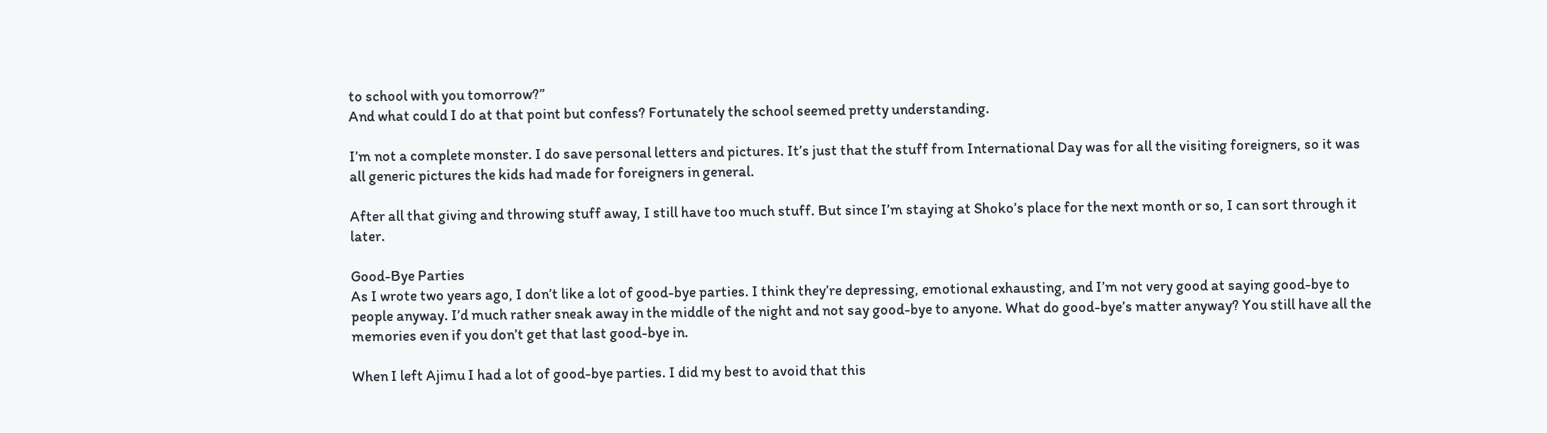to school with you tomorrow?”
And what could I do at that point but confess? Fortunately the school seemed pretty understanding.

I’m not a complete monster. I do save personal letters and pictures. It’s just that the stuff from International Day was for all the visiting foreigners, so it was all generic pictures the kids had made for foreigners in general.

After all that giving and throwing stuff away, I still have too much stuff. But since I’m staying at Shoko’s place for the next month or so, I can sort through it later.

Good-Bye Parties
As I wrote two years ago, I don’t like a lot of good-bye parties. I think they’re depressing, emotional exhausting, and I’m not very good at saying good-bye to people anyway. I’d much rather sneak away in the middle of the night and not say good-bye to anyone. What do good-bye’s matter anyway? You still have all the memories even if you don’t get that last good-bye in.

When I left Ajimu I had a lot of good-bye parties. I did my best to avoid that this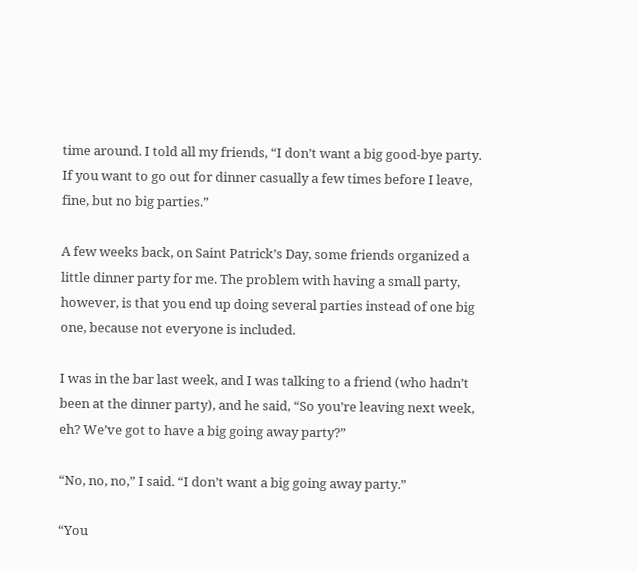time around. I told all my friends, “I don’t want a big good-bye party. If you want to go out for dinner casually a few times before I leave, fine, but no big parties.”

A few weeks back, on Saint Patrick’s Day, some friends organized a little dinner party for me. The problem with having a small party, however, is that you end up doing several parties instead of one big one, because not everyone is included.

I was in the bar last week, and I was talking to a friend (who hadn’t been at the dinner party), and he said, “So you’re leaving next week, eh? We’ve got to have a big going away party?”

“No, no, no,” I said. “I don’t want a big going away party.”

“You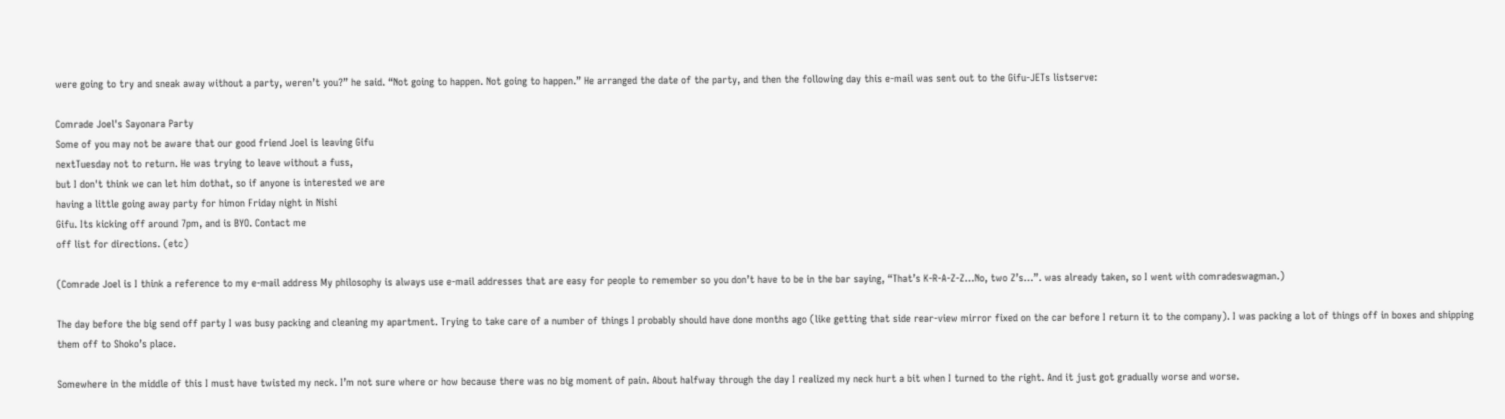were going to try and sneak away without a party, weren’t you?” he said. “Not going to happen. Not going to happen.” He arranged the date of the party, and then the following day this e-mail was sent out to the Gifu-JETs listserve:

Comrade Joel's Sayonara Party
Some of you may not be aware that our good friend Joel is leaving Gifu
nextTuesday not to return. He was trying to leave without a fuss,
but I don't think we can let him dothat, so if anyone is interested we are
having a little going away party for himon Friday night in Nishi
Gifu. Its kicking off around 7pm, and is BYO. Contact me
off list for directions. (etc)

(Comrade Joel is I think a reference to my e-mail address My philosophy is always use e-mail addresses that are easy for people to remember so you don’t have to be in the bar saying, “That’s K-R-A-Z-Z…No, two Z’s…”. was already taken, so I went with comradeswagman.)

The day before the big send off party I was busy packing and cleaning my apartment. Trying to take care of a number of things I probably should have done months ago (like getting that side rear-view mirror fixed on the car before I return it to the company). I was packing a lot of things off in boxes and shipping them off to Shoko’s place.

Somewhere in the middle of this I must have twisted my neck. I’m not sure where or how because there was no big moment of pain. About halfway through the day I realized my neck hurt a bit when I turned to the right. And it just got gradually worse and worse.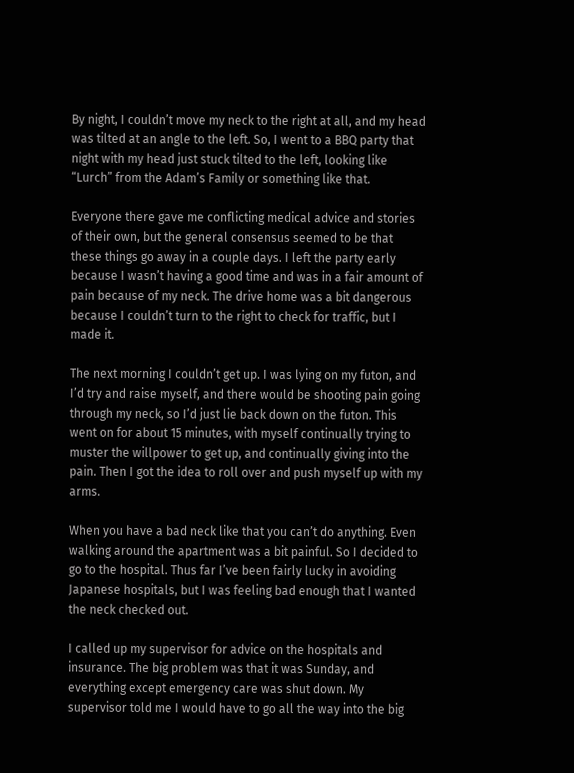By night, I couldn’t move my neck to the right at all, and my head was tilted at an angle to the left. So, I went to a BBQ party that night with my head just stuck tilted to the left, looking like “Lurch” from the Adam’s Family or something like that.

Everyone there gave me conflicting medical advice and stories of their own, but the general consensus seemed to be that these things go away in a couple days. I left the party early because I wasn’t having a good time and was in a fair amount of pain because of my neck. The drive home was a bit dangerous because I couldn’t turn to the right to check for traffic, but I made it.

The next morning I couldn’t get up. I was lying on my futon, and I’d try and raise myself, and there would be shooting pain going through my neck, so I’d just lie back down on the futon. This went on for about 15 minutes, with myself continually trying to muster the willpower to get up, and continually giving into the pain. Then I got the idea to roll over and push myself up with my arms.

When you have a bad neck like that you can’t do anything. Even walking around the apartment was a bit painful. So I decided to go to the hospital. Thus far I’ve been fairly lucky in avoiding Japanese hospitals, but I was feeling bad enough that I wanted the neck checked out.

I called up my supervisor for advice on the hospitals and insurance. The big problem was that it was Sunday, and everything except emergency care was shut down. My supervisor told me I would have to go all the way into the big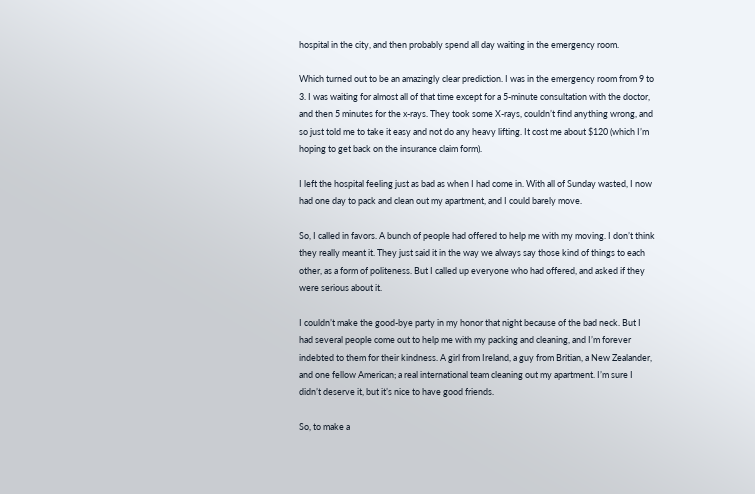hospital in the city, and then probably spend all day waiting in the emergency room.

Which turned out to be an amazingly clear prediction. I was in the emergency room from 9 to 3. I was waiting for almost all of that time except for a 5-minute consultation with the doctor, and then 5 minutes for the x-rays. They took some X-rays, couldn’t find anything wrong, and so just told me to take it easy and not do any heavy lifting. It cost me about $120 (which I’m hoping to get back on the insurance claim form).

I left the hospital feeling just as bad as when I had come in. With all of Sunday wasted, I now had one day to pack and clean out my apartment, and I could barely move.

So, I called in favors. A bunch of people had offered to help me with my moving. I don’t think they really meant it. They just said it in the way we always say those kind of things to each other, as a form of politeness. But I called up everyone who had offered, and asked if they were serious about it.

I couldn’t make the good-bye party in my honor that night because of the bad neck. But I had several people come out to help me with my packing and cleaning, and I’m forever indebted to them for their kindness. A girl from Ireland, a guy from Britian, a New Zealander, and one fellow American; a real international team cleaning out my apartment. I’m sure I didn’t deserve it, but it’s nice to have good friends.

So, to make a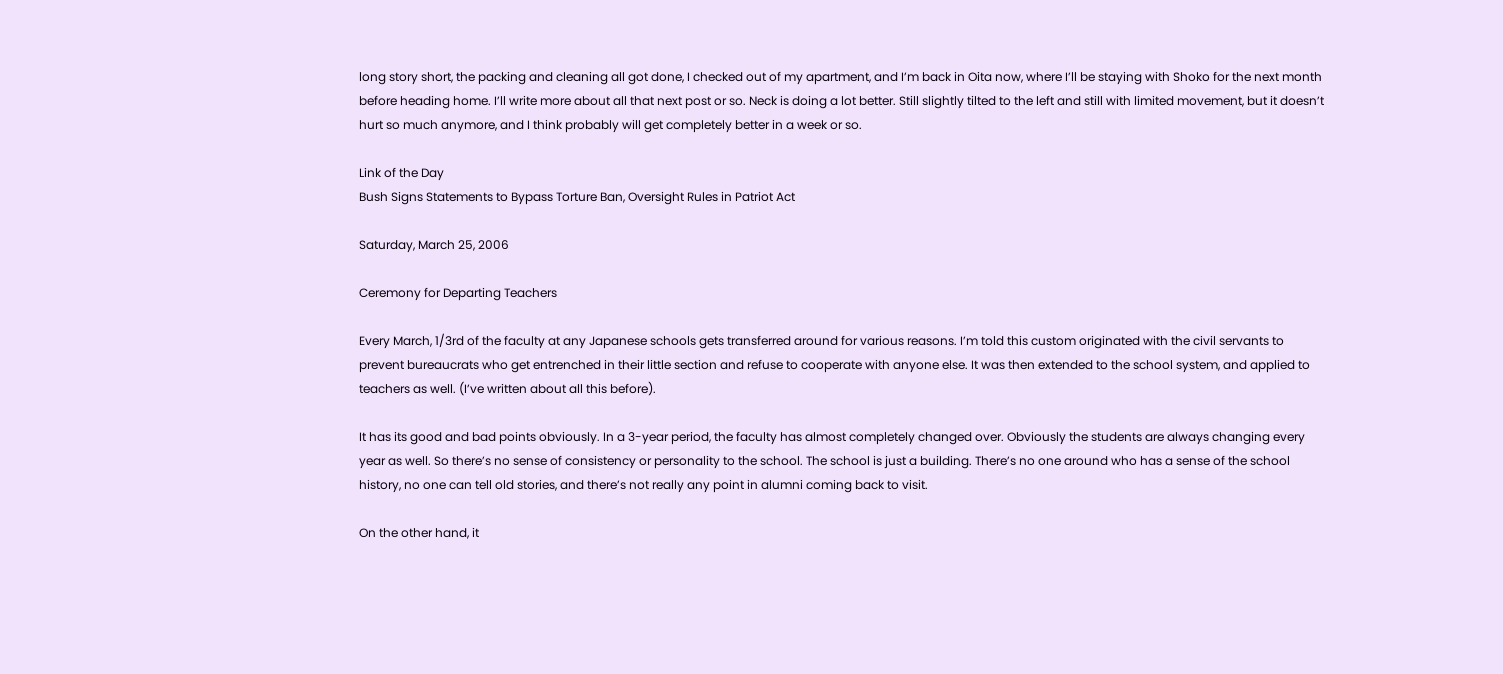long story short, the packing and cleaning all got done, I checked out of my apartment, and I’m back in Oita now, where I’ll be staying with Shoko for the next month before heading home. I’ll write more about all that next post or so. Neck is doing a lot better. Still slightly tilted to the left and still with limited movement, but it doesn’t hurt so much anymore, and I think probably will get completely better in a week or so.

Link of the Day
Bush Signs Statements to Bypass Torture Ban, Oversight Rules in Patriot Act

Saturday, March 25, 2006

Ceremony for Departing Teachers

Every March, 1/3rd of the faculty at any Japanese schools gets transferred around for various reasons. I’m told this custom originated with the civil servants to prevent bureaucrats who get entrenched in their little section and refuse to cooperate with anyone else. It was then extended to the school system, and applied to teachers as well. (I’ve written about all this before).

It has its good and bad points obviously. In a 3-year period, the faculty has almost completely changed over. Obviously the students are always changing every year as well. So there’s no sense of consistency or personality to the school. The school is just a building. There’s no one around who has a sense of the school history, no one can tell old stories, and there’s not really any point in alumni coming back to visit.

On the other hand, it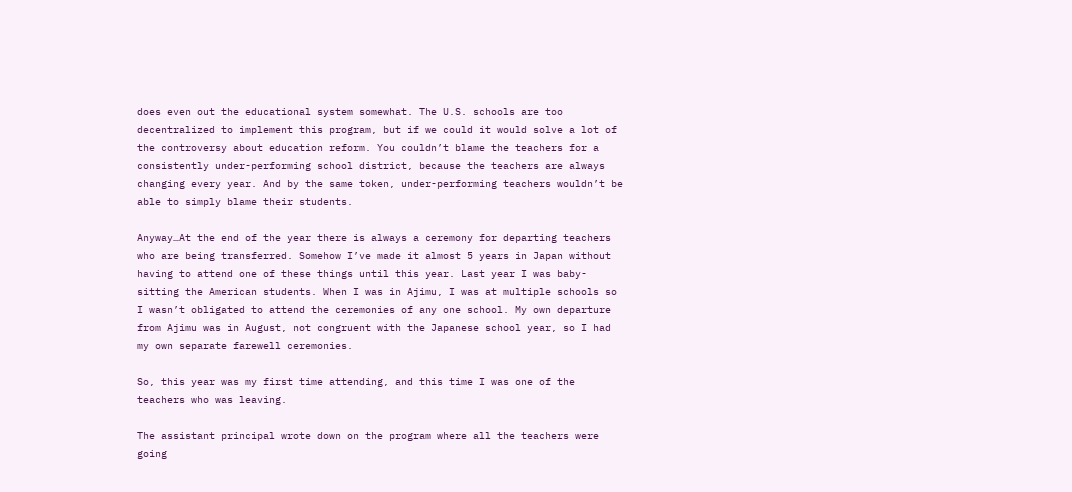does even out the educational system somewhat. The U.S. schools are too decentralized to implement this program, but if we could it would solve a lot of the controversy about education reform. You couldn’t blame the teachers for a consistently under-performing school district, because the teachers are always changing every year. And by the same token, under-performing teachers wouldn’t be able to simply blame their students.

Anyway…At the end of the year there is always a ceremony for departing teachers who are being transferred. Somehow I’ve made it almost 5 years in Japan without having to attend one of these things until this year. Last year I was baby-sitting the American students. When I was in Ajimu, I was at multiple schools so I wasn’t obligated to attend the ceremonies of any one school. My own departure from Ajimu was in August, not congruent with the Japanese school year, so I had my own separate farewell ceremonies.

So, this year was my first time attending, and this time I was one of the teachers who was leaving.

The assistant principal wrote down on the program where all the teachers were going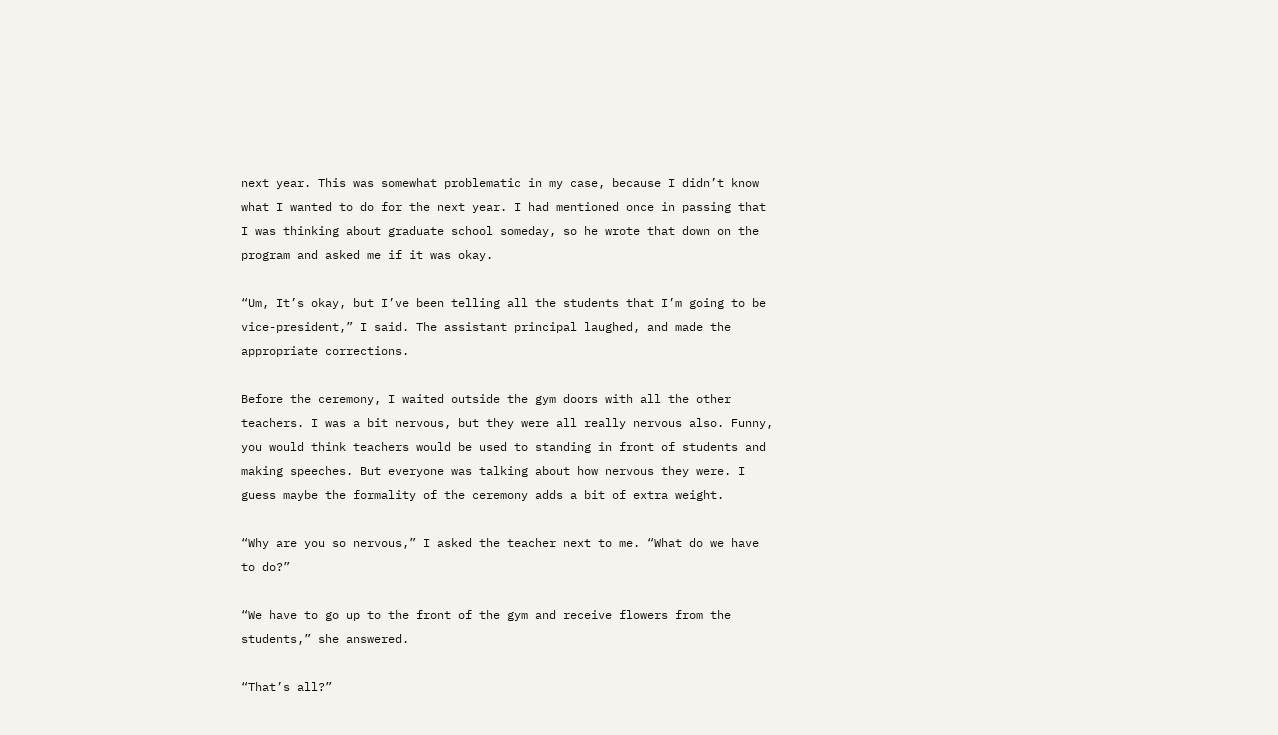next year. This was somewhat problematic in my case, because I didn’t know what I wanted to do for the next year. I had mentioned once in passing that I was thinking about graduate school someday, so he wrote that down on the program and asked me if it was okay.

“Um, It’s okay, but I’ve been telling all the students that I’m going to be vice-president,” I said. The assistant principal laughed, and made the appropriate corrections.

Before the ceremony, I waited outside the gym doors with all the other teachers. I was a bit nervous, but they were all really nervous also. Funny, you would think teachers would be used to standing in front of students and making speeches. But everyone was talking about how nervous they were. I guess maybe the formality of the ceremony adds a bit of extra weight.

“Why are you so nervous,” I asked the teacher next to me. “What do we have to do?”

“We have to go up to the front of the gym and receive flowers from the students,” she answered.

“That’s all?”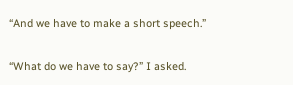“And we have to make a short speech.”

“What do we have to say?” I asked.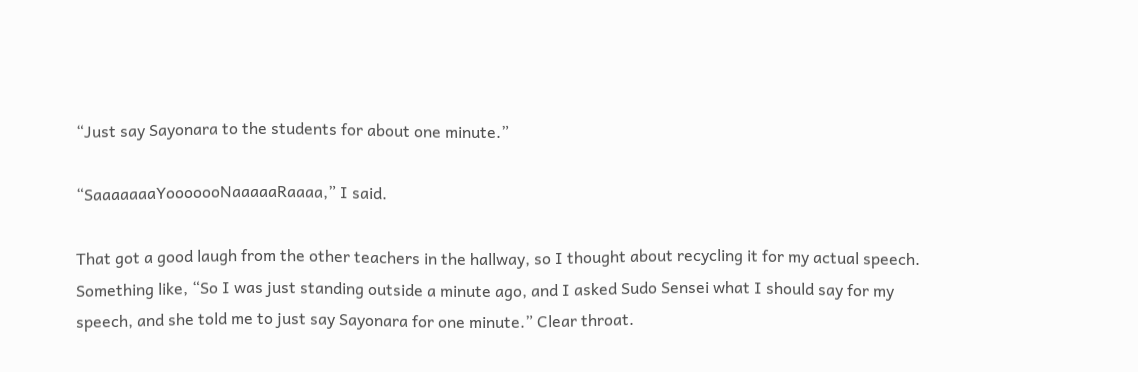“Just say Sayonara to the students for about one minute.”

“SaaaaaaaYooooooNaaaaaRaaaa,” I said.

That got a good laugh from the other teachers in the hallway, so I thought about recycling it for my actual speech. Something like, “So I was just standing outside a minute ago, and I asked Sudo Sensei what I should say for my speech, and she told me to just say Sayonara for one minute.” Clear throat.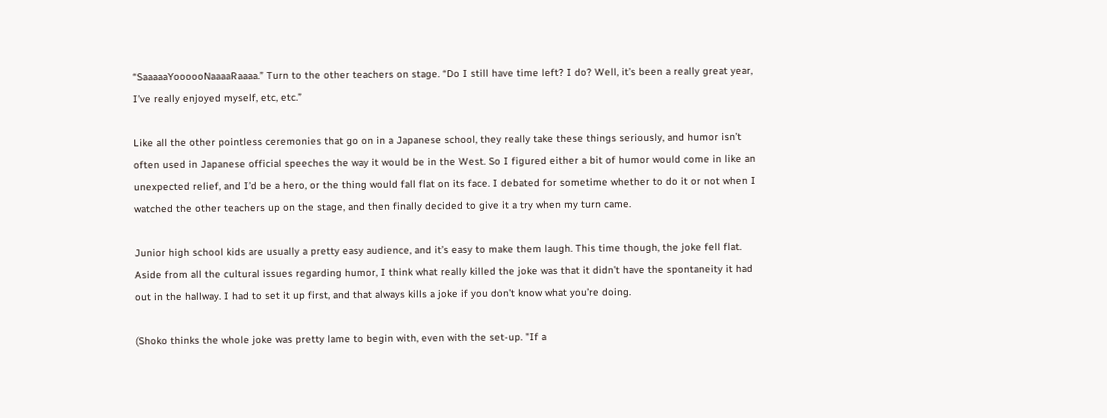“SaaaaaYoooooNaaaaRaaaa.” Turn to the other teachers on stage. “Do I still have time left? I do? Well, it’s been a really great year, I’ve really enjoyed myself, etc, etc.”

Like all the other pointless ceremonies that go on in a Japanese school, they really take these things seriously, and humor isn’t often used in Japanese official speeches the way it would be in the West. So I figured either a bit of humor would come in like an unexpected relief, and I’d be a hero, or the thing would fall flat on its face. I debated for sometime whether to do it or not when I watched the other teachers up on the stage, and then finally decided to give it a try when my turn came.

Junior high school kids are usually a pretty easy audience, and it’s easy to make them laugh. This time though, the joke fell flat. Aside from all the cultural issues regarding humor, I think what really killed the joke was that it didn’t have the spontaneity it had out in the hallway. I had to set it up first, and that always kills a joke if you don’t know what you’re doing.

(Shoko thinks the whole joke was pretty lame to begin with, even with the set-up. "If a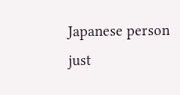Japanese person just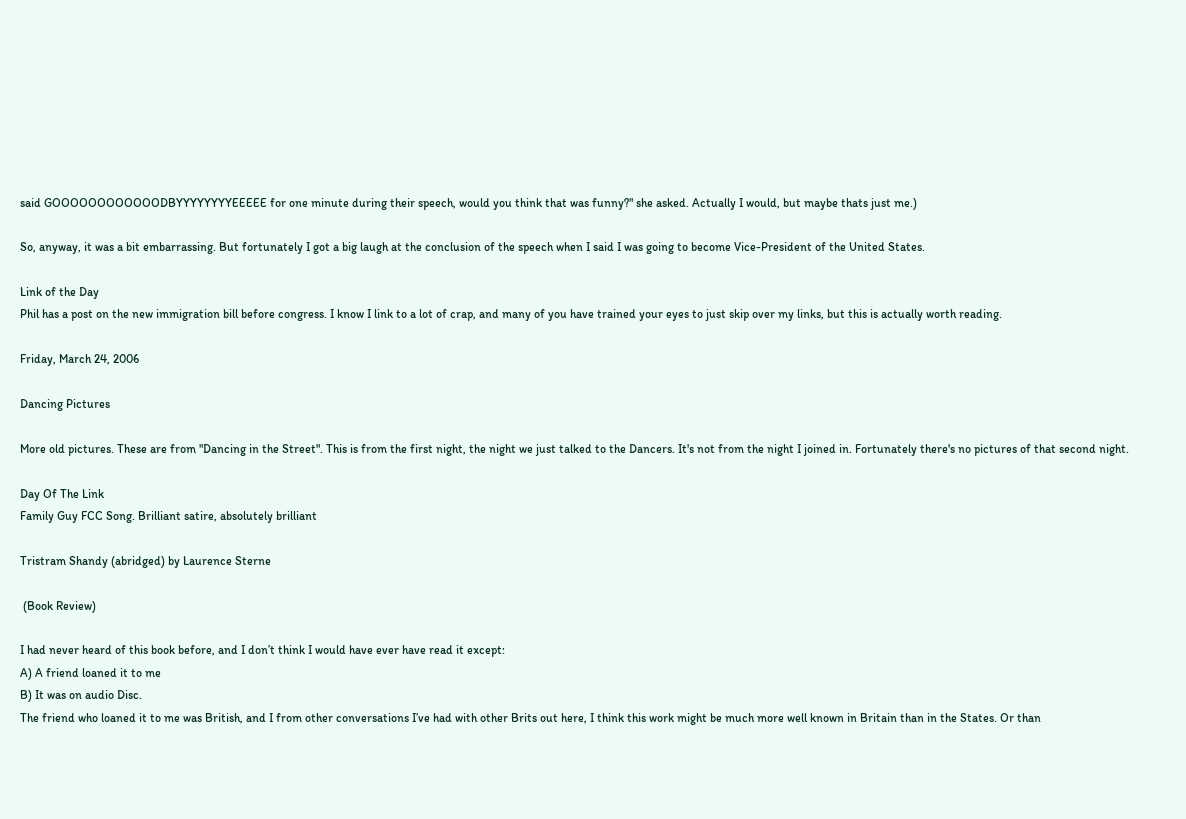said GOOOOOOOOOOOODBYYYYYYYYEEEEE for one minute during their speech, would you think that was funny?" she asked. Actually I would, but maybe thats just me.)

So, anyway, it was a bit embarrassing. But fortunately I got a big laugh at the conclusion of the speech when I said I was going to become Vice-President of the United States.

Link of the Day
Phil has a post on the new immigration bill before congress. I know I link to a lot of crap, and many of you have trained your eyes to just skip over my links, but this is actually worth reading.

Friday, March 24, 2006

Dancing Pictures

More old pictures. These are from "Dancing in the Street". This is from the first night, the night we just talked to the Dancers. It's not from the night I joined in. Fortunately there's no pictures of that second night.

Day Of The Link
Family Guy FCC Song. Brilliant satire, absolutely brilliant

Tristram Shandy (abridged) by Laurence Sterne

 (Book Review)

I had never heard of this book before, and I don’t think I would have ever have read it except:
A) A friend loaned it to me
B) It was on audio Disc.
The friend who loaned it to me was British, and I from other conversations I’ve had with other Brits out here, I think this work might be much more well known in Britain than in the States. Or than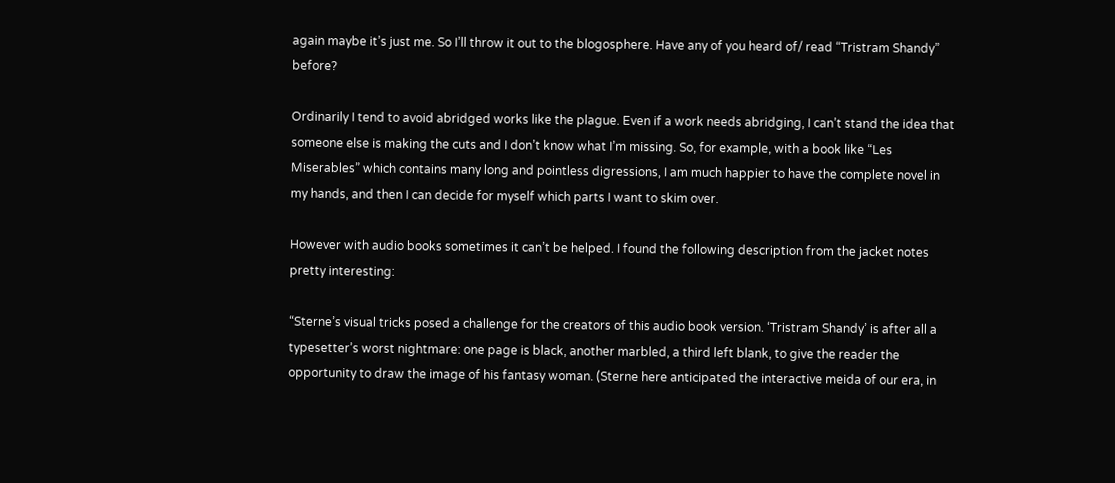again maybe it’s just me. So I’ll throw it out to the blogosphere. Have any of you heard of/ read “Tristram Shandy” before?

Ordinarily I tend to avoid abridged works like the plague. Even if a work needs abridging, I can’t stand the idea that someone else is making the cuts and I don’t know what I’m missing. So, for example, with a book like “Les Miserables” which contains many long and pointless digressions, I am much happier to have the complete novel in my hands, and then I can decide for myself which parts I want to skim over.

However with audio books sometimes it can’t be helped. I found the following description from the jacket notes pretty interesting:

“Sterne’s visual tricks posed a challenge for the creators of this audio book version. ‘Tristram Shandy’ is after all a typesetter’s worst nightmare: one page is black, another marbled, a third left blank, to give the reader the opportunity to draw the image of his fantasy woman. (Sterne here anticipated the interactive meida of our era, in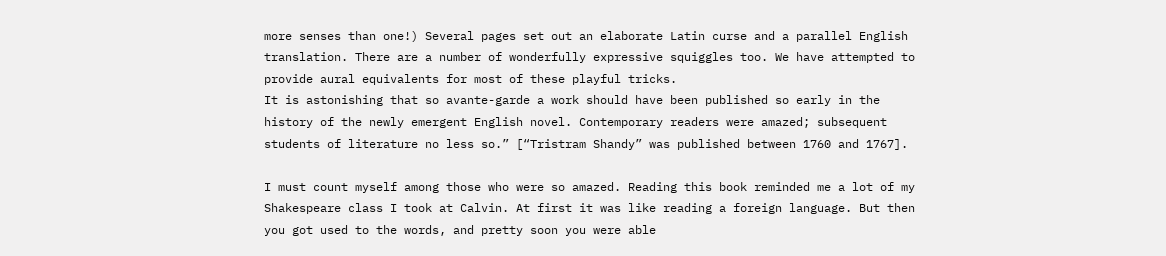more senses than one!) Several pages set out an elaborate Latin curse and a parallel English translation. There are a number of wonderfully expressive squiggles too. We have attempted to provide aural equivalents for most of these playful tricks.
It is astonishing that so avante-garde a work should have been published so early in the history of the newly emergent English novel. Contemporary readers were amazed; subsequent students of literature no less so.” [“Tristram Shandy” was published between 1760 and 1767].

I must count myself among those who were so amazed. Reading this book reminded me a lot of my Shakespeare class I took at Calvin. At first it was like reading a foreign language. But then you got used to the words, and pretty soon you were able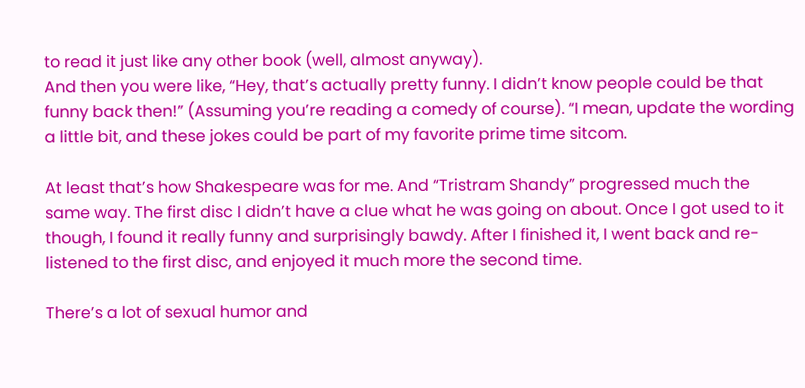to read it just like any other book (well, almost anyway).
And then you were like, “Hey, that’s actually pretty funny. I didn’t know people could be that funny back then!” (Assuming you’re reading a comedy of course). “I mean, update the wording a little bit, and these jokes could be part of my favorite prime time sitcom.

At least that’s how Shakespeare was for me. And “Tristram Shandy” progressed much the same way. The first disc I didn’t have a clue what he was going on about. Once I got used to it though, I found it really funny and surprisingly bawdy. After I finished it, I went back and re-listened to the first disc, and enjoyed it much more the second time.

There’s a lot of sexual humor and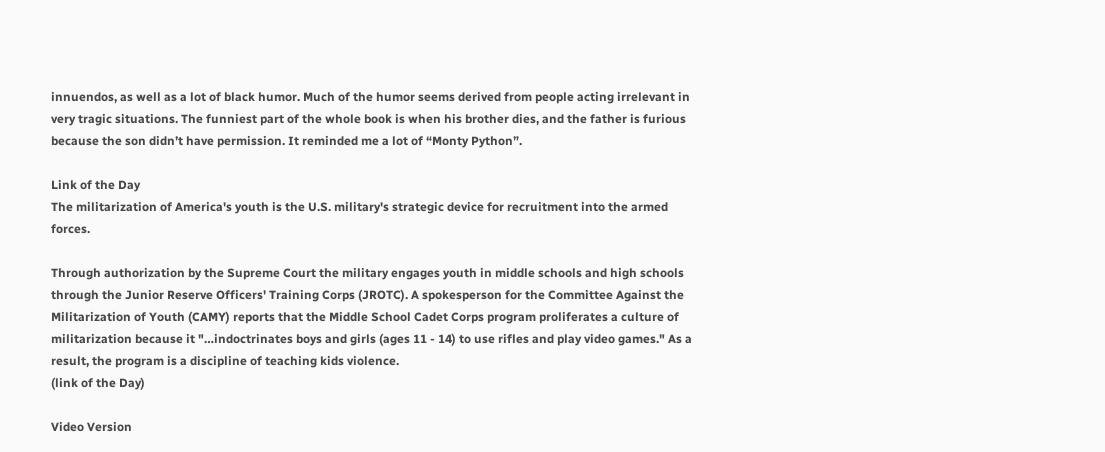innuendos, as well as a lot of black humor. Much of the humor seems derived from people acting irrelevant in very tragic situations. The funniest part of the whole book is when his brother dies, and the father is furious because the son didn’t have permission. It reminded me a lot of “Monty Python”.

Link of the Day
The militarization of America's youth is the U.S. military's strategic device for recruitment into the armed forces.

Through authorization by the Supreme Court the military engages youth in middle schools and high schools through the Junior Reserve Officers' Training Corps (JROTC). A spokesperson for the Committee Against the Militarization of Youth (CAMY) reports that the Middle School Cadet Corps program proliferates a culture of militarization because it "…indoctrinates boys and girls (ages 11 - 14) to use rifles and play video games." As a result, the program is a discipline of teaching kids violence.
(link of the Day)

Video Version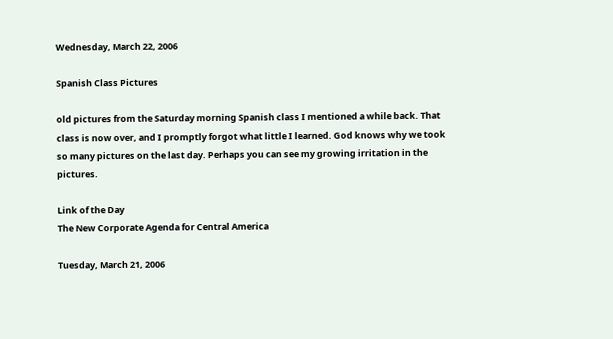Wednesday, March 22, 2006

Spanish Class Pictures

old pictures from the Saturday morning Spanish class I mentioned a while back. That class is now over, and I promptly forgot what little I learned. God knows why we took so many pictures on the last day. Perhaps you can see my growing irritation in the pictures.

Link of the Day
The New Corporate Agenda for Central America

Tuesday, March 21, 2006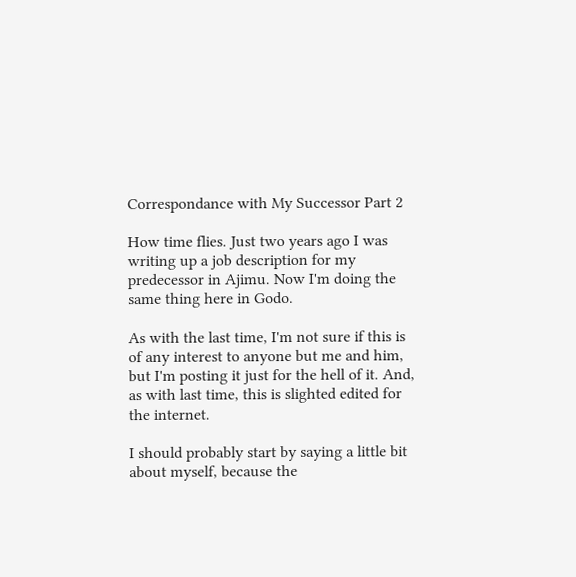Correspondance with My Successor Part 2

How time flies. Just two years ago I was writing up a job description for my predecessor in Ajimu. Now I'm doing the same thing here in Godo.

As with the last time, I'm not sure if this is of any interest to anyone but me and him, but I'm posting it just for the hell of it. And, as with last time, this is slighted edited for the internet.

I should probably start by saying a little bit about myself, because the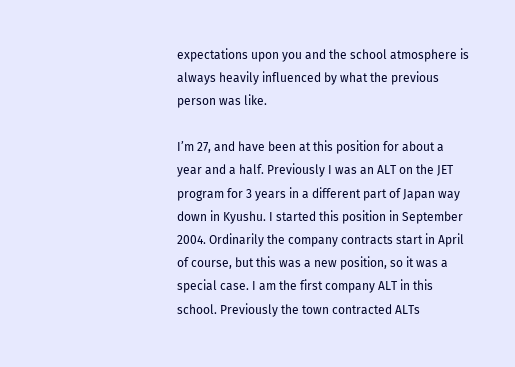expectations upon you and the school atmosphere is always heavily influenced by what the previous person was like.

I’m 27, and have been at this position for about a year and a half. Previously I was an ALT on the JET program for 3 years in a different part of Japan way down in Kyushu. I started this position in September 2004. Ordinarily the company contracts start in April of course, but this was a new position, so it was a special case. I am the first company ALT in this school. Previously the town contracted ALTs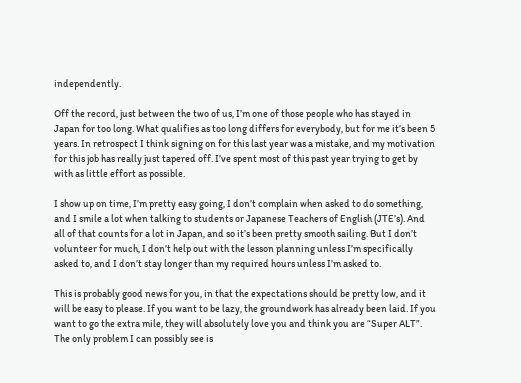independently.

Off the record, just between the two of us, I’m one of those people who has stayed in Japan for too long. What qualifies as too long differs for everybody, but for me it’s been 5 years. In retrospect I think signing on for this last year was a mistake, and my motivation for this job has really just tapered off. I’ve spent most of this past year trying to get by with as little effort as possible.

I show up on time, I’m pretty easy going, I don’t complain when asked to do something, and I smile a lot when talking to students or Japanese Teachers of English (JTE’s). And all of that counts for a lot in Japan, and so it’s been pretty smooth sailing. But I don’t volunteer for much, I don’t help out with the lesson planning unless I’m specifically asked to, and I don’t stay longer than my required hours unless I’m asked to.

This is probably good news for you, in that the expectations should be pretty low, and it will be easy to please. If you want to be lazy, the groundwork has already been laid. If you want to go the extra mile, they will absolutely love you and think you are “Super ALT”. The only problem I can possibly see is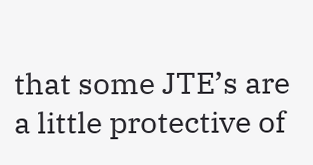that some JTE’s are a little protective of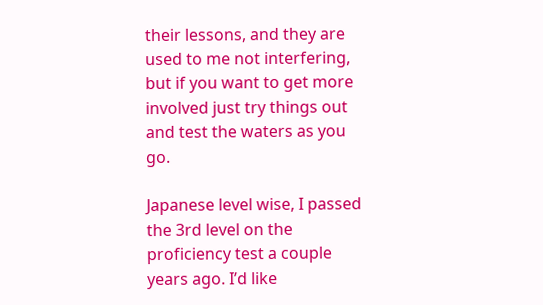their lessons, and they are used to me not interfering, but if you want to get more involved just try things out and test the waters as you go.

Japanese level wise, I passed the 3rd level on the proficiency test a couple years ago. I’d like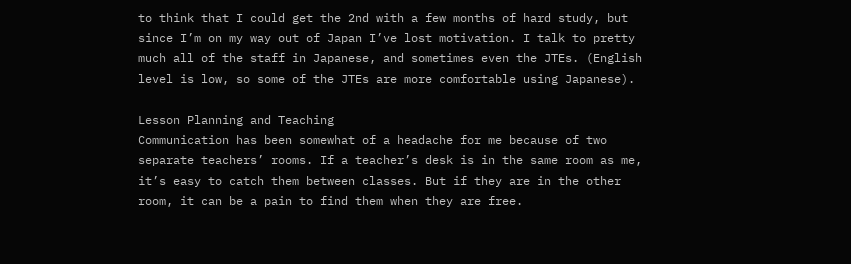to think that I could get the 2nd with a few months of hard study, but since I’m on my way out of Japan I’ve lost motivation. I talk to pretty much all of the staff in Japanese, and sometimes even the JTEs. (English level is low, so some of the JTEs are more comfortable using Japanese).

Lesson Planning and Teaching
Communication has been somewhat of a headache for me because of two separate teachers’ rooms. If a teacher’s desk is in the same room as me, it’s easy to catch them between classes. But if they are in the other room, it can be a pain to find them when they are free.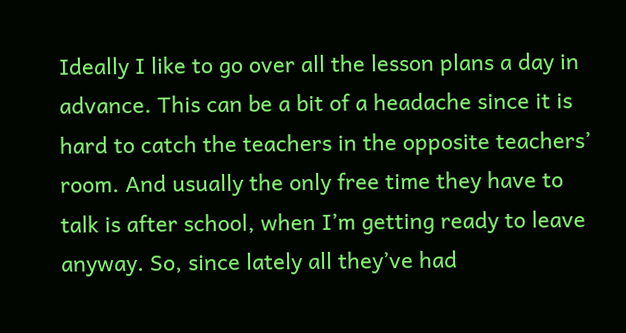Ideally I like to go over all the lesson plans a day in advance. This can be a bit of a headache since it is hard to catch the teachers in the opposite teachers’ room. And usually the only free time they have to talk is after school, when I’m getting ready to leave anyway. So, since lately all they’ve had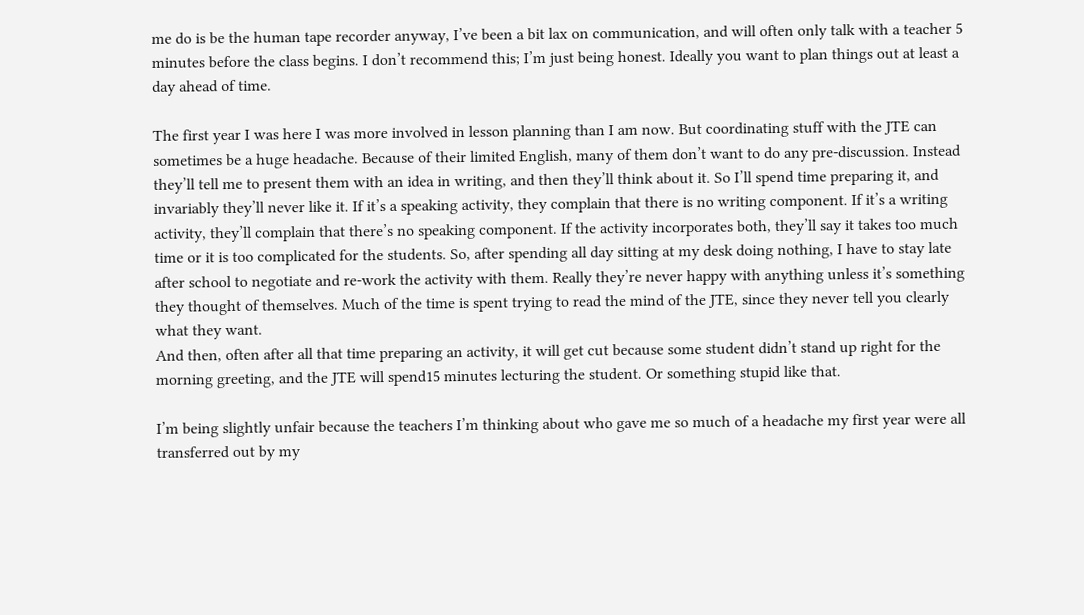me do is be the human tape recorder anyway, I’ve been a bit lax on communication, and will often only talk with a teacher 5 minutes before the class begins. I don’t recommend this; I’m just being honest. Ideally you want to plan things out at least a day ahead of time.

The first year I was here I was more involved in lesson planning than I am now. But coordinating stuff with the JTE can sometimes be a huge headache. Because of their limited English, many of them don’t want to do any pre-discussion. Instead they’ll tell me to present them with an idea in writing, and then they’ll think about it. So I’ll spend time preparing it, and invariably they’ll never like it. If it’s a speaking activity, they complain that there is no writing component. If it’s a writing activity, they’ll complain that there’s no speaking component. If the activity incorporates both, they’ll say it takes too much time or it is too complicated for the students. So, after spending all day sitting at my desk doing nothing, I have to stay late after school to negotiate and re-work the activity with them. Really they’re never happy with anything unless it’s something they thought of themselves. Much of the time is spent trying to read the mind of the JTE, since they never tell you clearly what they want.
And then, often after all that time preparing an activity, it will get cut because some student didn’t stand up right for the morning greeting, and the JTE will spend15 minutes lecturing the student. Or something stupid like that.

I’m being slightly unfair because the teachers I’m thinking about who gave me so much of a headache my first year were all transferred out by my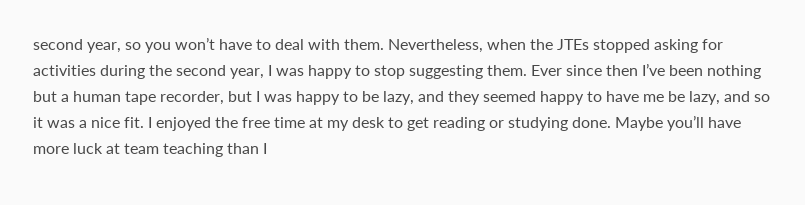second year, so you won’t have to deal with them. Nevertheless, when the JTEs stopped asking for activities during the second year, I was happy to stop suggesting them. Ever since then I’ve been nothing but a human tape recorder, but I was happy to be lazy, and they seemed happy to have me be lazy, and so it was a nice fit. I enjoyed the free time at my desk to get reading or studying done. Maybe you’ll have more luck at team teaching than I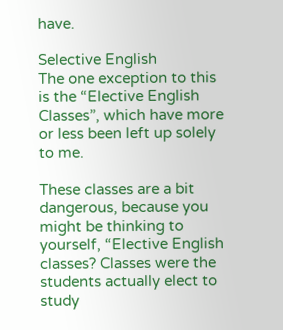have.

Selective English
The one exception to this is the “Elective English Classes”, which have more or less been left up solely to me.

These classes are a bit dangerous, because you might be thinking to yourself, “Elective English classes? Classes were the students actually elect to study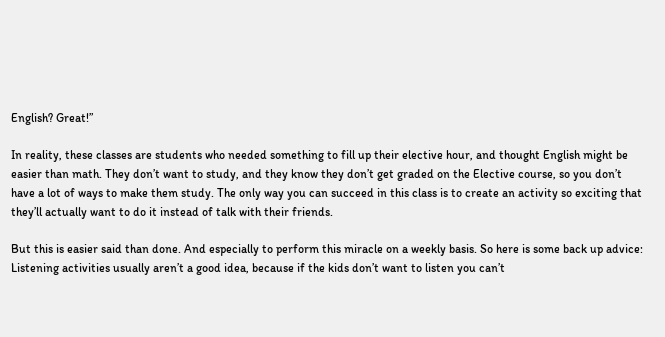English? Great!”

In reality, these classes are students who needed something to fill up their elective hour, and thought English might be easier than math. They don’t want to study, and they know they don’t get graded on the Elective course, so you don’t have a lot of ways to make them study. The only way you can succeed in this class is to create an activity so exciting that they’ll actually want to do it instead of talk with their friends.

But this is easier said than done. And especially to perform this miracle on a weekly basis. So here is some back up advice: Listening activities usually aren’t a good idea, because if the kids don’t want to listen you can’t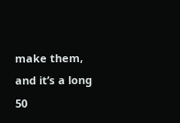make them, and it’s a long 50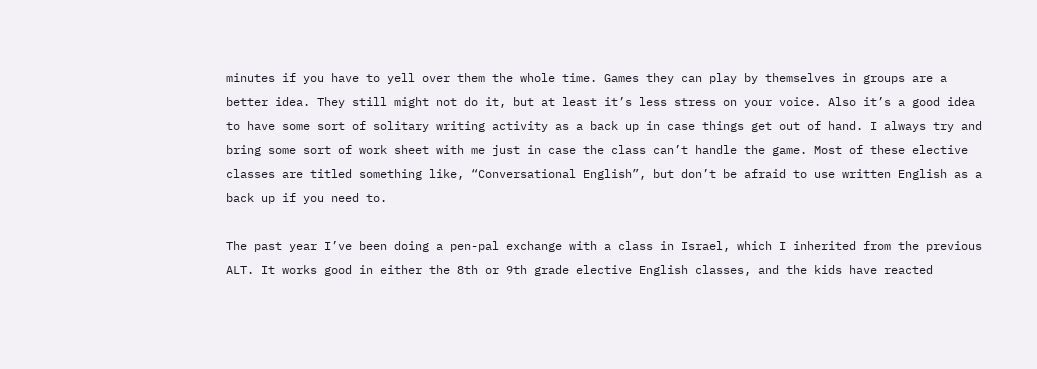minutes if you have to yell over them the whole time. Games they can play by themselves in groups are a better idea. They still might not do it, but at least it’s less stress on your voice. Also it’s a good idea to have some sort of solitary writing activity as a back up in case things get out of hand. I always try and bring some sort of work sheet with me just in case the class can’t handle the game. Most of these elective classes are titled something like, “Conversational English”, but don’t be afraid to use written English as a back up if you need to.

The past year I’ve been doing a pen-pal exchange with a class in Israel, which I inherited from the previous ALT. It works good in either the 8th or 9th grade elective English classes, and the kids have reacted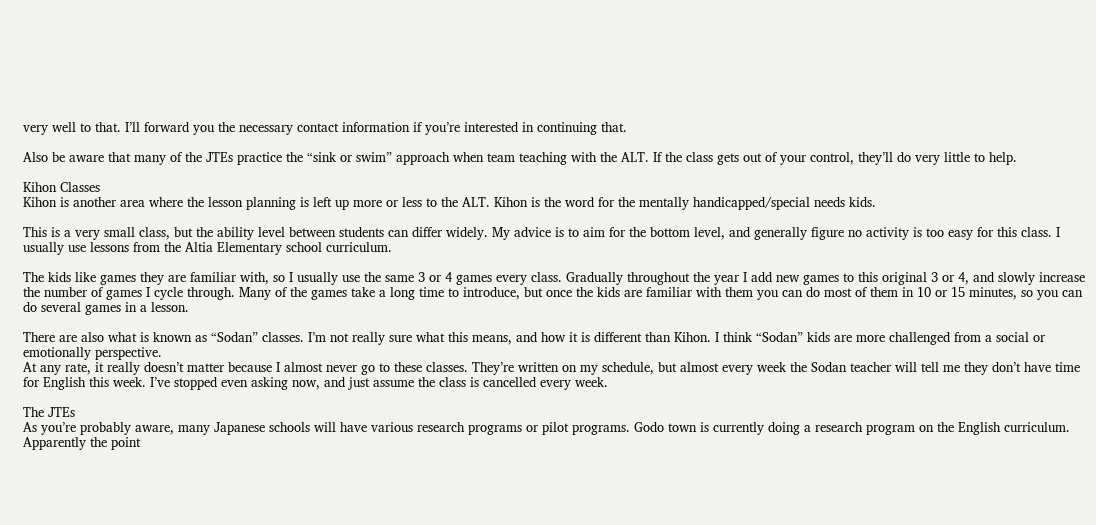very well to that. I’ll forward you the necessary contact information if you’re interested in continuing that.

Also be aware that many of the JTEs practice the “sink or swim” approach when team teaching with the ALT. If the class gets out of your control, they’ll do very little to help.

Kihon Classes
Kihon is another area where the lesson planning is left up more or less to the ALT. Kihon is the word for the mentally handicapped/special needs kids.

This is a very small class, but the ability level between students can differ widely. My advice is to aim for the bottom level, and generally figure no activity is too easy for this class. I usually use lessons from the Altia Elementary school curriculum.

The kids like games they are familiar with, so I usually use the same 3 or 4 games every class. Gradually throughout the year I add new games to this original 3 or 4, and slowly increase the number of games I cycle through. Many of the games take a long time to introduce, but once the kids are familiar with them you can do most of them in 10 or 15 minutes, so you can do several games in a lesson.

There are also what is known as “Sodan” classes. I’m not really sure what this means, and how it is different than Kihon. I think “Sodan” kids are more challenged from a social or emotionally perspective.
At any rate, it really doesn’t matter because I almost never go to these classes. They’re written on my schedule, but almost every week the Sodan teacher will tell me they don’t have time for English this week. I’ve stopped even asking now, and just assume the class is cancelled every week.

The JTEs
As you’re probably aware, many Japanese schools will have various research programs or pilot programs. Godo town is currently doing a research program on the English curriculum. Apparently the point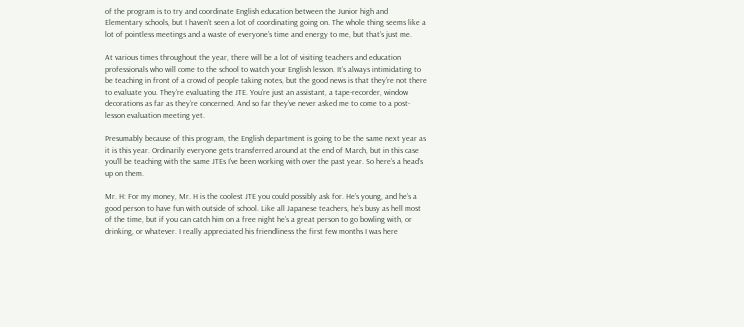of the program is to try and coordinate English education between the Junior high and Elementary schools, but I haven’t seen a lot of coordinating going on. The whole thing seems like a lot of pointless meetings and a waste of everyone’s time and energy to me, but that’s just me.

At various times throughout the year, there will be a lot of visiting teachers and education professionals who will come to the school to watch your English lesson. It’s always intimidating to be teaching in front of a crowd of people taking notes, but the good news is that they’re not there to evaluate you. They’re evaluating the JTE. You’re just an assistant, a tape-recorder, window decorations as far as they’re concerned. And so far they’ve never asked me to come to a post-lesson evaluation meeting yet.

Presumably because of this program, the English department is going to be the same next year as it is this year. Ordinarily everyone gets transferred around at the end of March, but in this case you’ll be teaching with the same JTEs I’ve been working with over the past year. So here’s a head’s up on them.

Mr. H: For my money, Mr. H is the coolest JTE you could possibly ask for. He’s young, and he’s a good person to have fun with outside of school. Like all Japanese teachers, he’s busy as hell most of the time, but if you can catch him on a free night he’s a great person to go bowling with, or drinking, or whatever. I really appreciated his friendliness the first few months I was here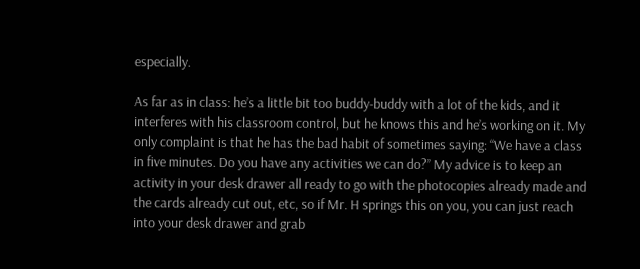especially.

As far as in class: he’s a little bit too buddy-buddy with a lot of the kids, and it interferes with his classroom control, but he knows this and he’s working on it. My only complaint is that he has the bad habit of sometimes saying: “We have a class in five minutes. Do you have any activities we can do?” My advice is to keep an activity in your desk drawer all ready to go with the photocopies already made and the cards already cut out, etc, so if Mr. H springs this on you, you can just reach into your desk drawer and grab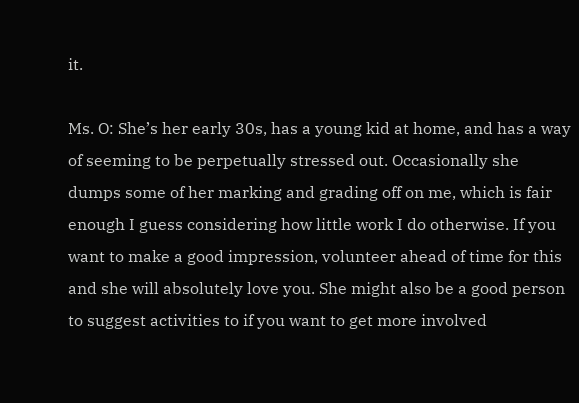it.

Ms. O: She’s her early 30s, has a young kid at home, and has a way of seeming to be perpetually stressed out. Occasionally she dumps some of her marking and grading off on me, which is fair enough I guess considering how little work I do otherwise. If you want to make a good impression, volunteer ahead of time for this and she will absolutely love you. She might also be a good person to suggest activities to if you want to get more involved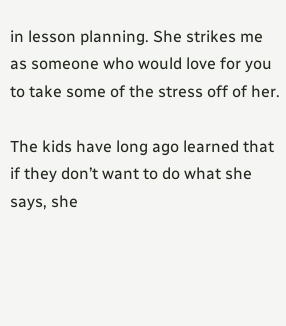in lesson planning. She strikes me as someone who would love for you to take some of the stress off of her.

The kids have long ago learned that if they don’t want to do what she says, she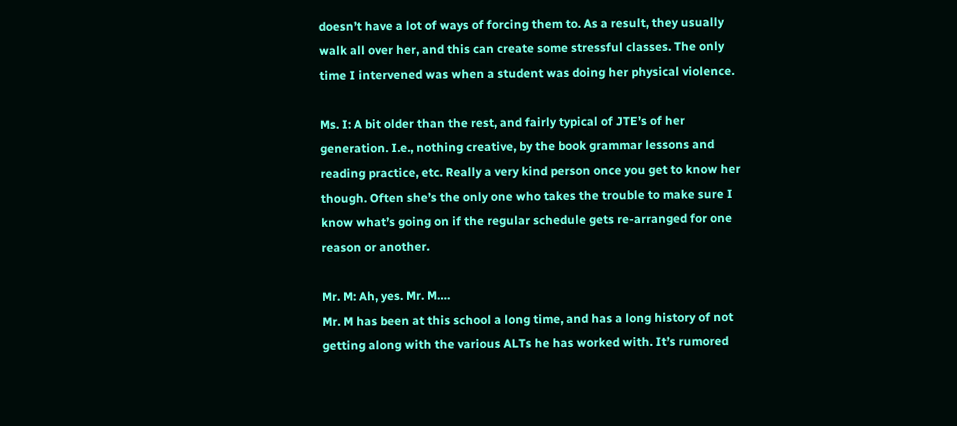doesn’t have a lot of ways of forcing them to. As a result, they usually walk all over her, and this can create some stressful classes. The only time I intervened was when a student was doing her physical violence.

Ms. I: A bit older than the rest, and fairly typical of JTE’s of her generation. I.e., nothing creative, by the book grammar lessons and reading practice, etc. Really a very kind person once you get to know her though. Often she’s the only one who takes the trouble to make sure I know what’s going on if the regular schedule gets re-arranged for one reason or another.

Mr. M: Ah, yes. Mr. M….
Mr. M has been at this school a long time, and has a long history of not getting along with the various ALTs he has worked with. It’s rumored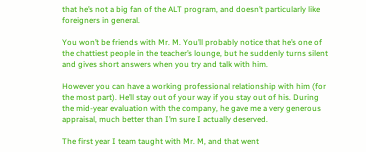that he’s not a big fan of the ALT program, and doesn’t particularly like foreigners in general.

You won’t be friends with Mr. M. You’ll probably notice that he’s one of the chattiest people in the teacher’s lounge, but he suddenly turns silent and gives short answers when you try and talk with him.

However you can have a working professional relationship with him (for the most part). He’ll stay out of your way if you stay out of his. During the mid-year evaluation with the company, he gave me a very generous appraisal, much better than I’m sure I actually deserved.

The first year I team taught with Mr. M, and that went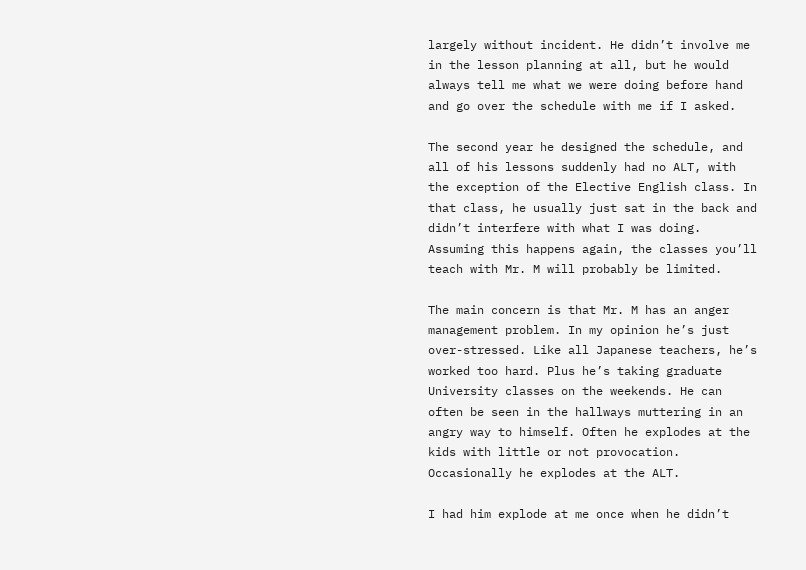largely without incident. He didn’t involve me in the lesson planning at all, but he would always tell me what we were doing before hand and go over the schedule with me if I asked.

The second year he designed the schedule, and all of his lessons suddenly had no ALT, with the exception of the Elective English class. In that class, he usually just sat in the back and didn’t interfere with what I was doing. Assuming this happens again, the classes you’ll teach with Mr. M will probably be limited.

The main concern is that Mr. M has an anger management problem. In my opinion he’s just over-stressed. Like all Japanese teachers, he’s worked too hard. Plus he’s taking graduate University classes on the weekends. He can often be seen in the hallways muttering in an angry way to himself. Often he explodes at the kids with little or not provocation. Occasionally he explodes at the ALT.

I had him explode at me once when he didn’t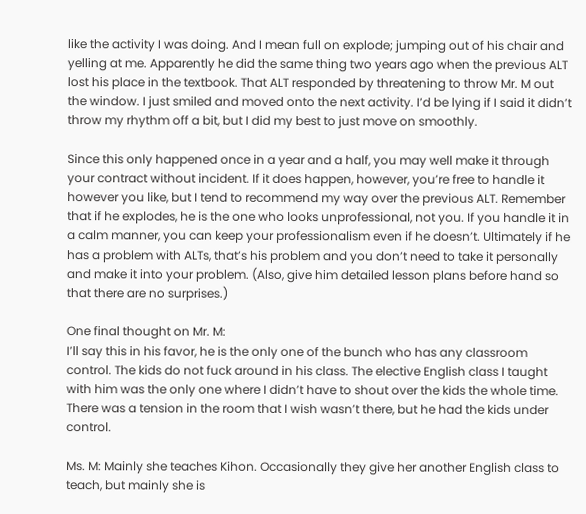like the activity I was doing. And I mean full on explode; jumping out of his chair and yelling at me. Apparently he did the same thing two years ago when the previous ALT lost his place in the textbook. That ALT responded by threatening to throw Mr. M out the window. I just smiled and moved onto the next activity. I’d be lying if I said it didn’t throw my rhythm off a bit, but I did my best to just move on smoothly.

Since this only happened once in a year and a half, you may well make it through your contract without incident. If it does happen, however, you’re free to handle it however you like, but I tend to recommend my way over the previous ALT. Remember that if he explodes, he is the one who looks unprofessional, not you. If you handle it in a calm manner, you can keep your professionalism even if he doesn’t. Ultimately if he has a problem with ALTs, that’s his problem and you don’t need to take it personally and make it into your problem. (Also, give him detailed lesson plans before hand so that there are no surprises.)

One final thought on Mr. M:
I’ll say this in his favor, he is the only one of the bunch who has any classroom control. The kids do not fuck around in his class. The elective English class I taught with him was the only one where I didn’t have to shout over the kids the whole time. There was a tension in the room that I wish wasn’t there, but he had the kids under control.

Ms. M: Mainly she teaches Kihon. Occasionally they give her another English class to teach, but mainly she is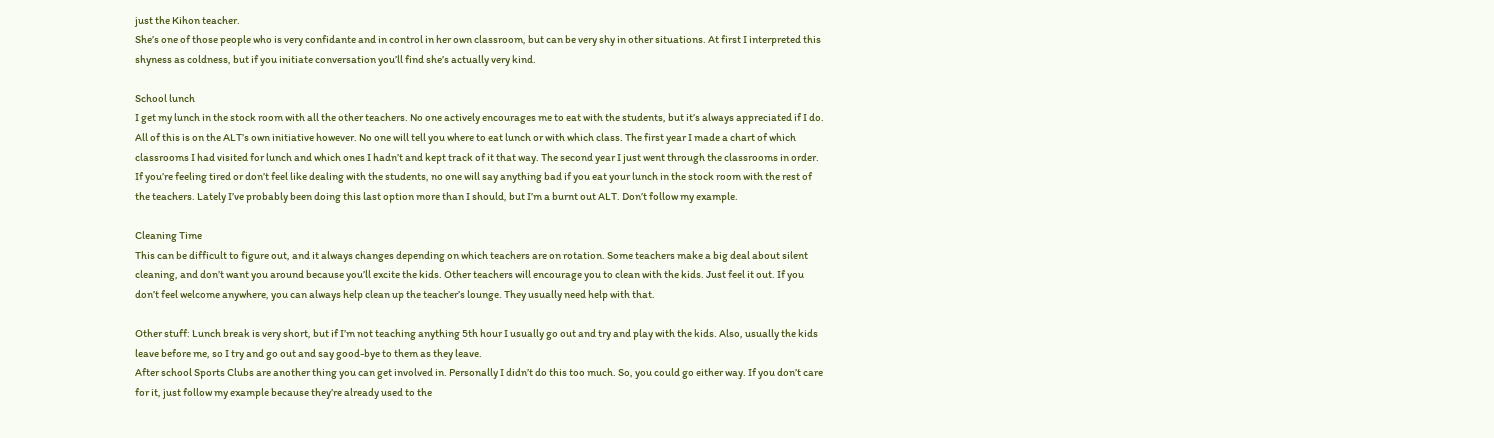just the Kihon teacher.
She’s one of those people who is very confidante and in control in her own classroom, but can be very shy in other situations. At first I interpreted this shyness as coldness, but if you initiate conversation you’ll find she’s actually very kind.

School lunch
I get my lunch in the stock room with all the other teachers. No one actively encourages me to eat with the students, but it’s always appreciated if I do. All of this is on the ALT’s own initiative however. No one will tell you where to eat lunch or with which class. The first year I made a chart of which classrooms I had visited for lunch and which ones I hadn’t and kept track of it that way. The second year I just went through the classrooms in order. If you’re feeling tired or don’t feel like dealing with the students, no one will say anything bad if you eat your lunch in the stock room with the rest of the teachers. Lately I’ve probably been doing this last option more than I should, but I’m a burnt out ALT. Don’t follow my example.

Cleaning Time
This can be difficult to figure out, and it always changes depending on which teachers are on rotation. Some teachers make a big deal about silent cleaning, and don’t want you around because you’ll excite the kids. Other teachers will encourage you to clean with the kids. Just feel it out. If you don’t feel welcome anywhere, you can always help clean up the teacher’s lounge. They usually need help with that.

Other stuff: Lunch break is very short, but if I’m not teaching anything 5th hour I usually go out and try and play with the kids. Also, usually the kids leave before me, so I try and go out and say good-bye to them as they leave.
After school Sports Clubs are another thing you can get involved in. Personally I didn’t do this too much. So, you could go either way. If you don’t care for it, just follow my example because they’re already used to the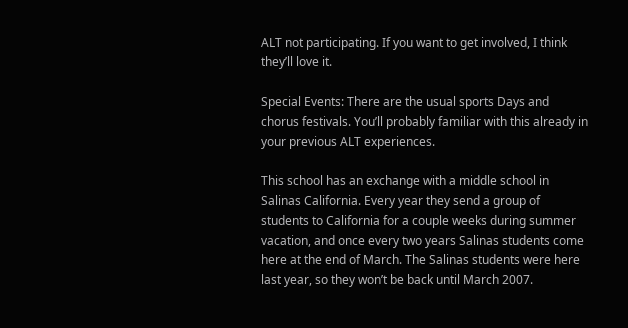ALT not participating. If you want to get involved, I think they’ll love it.

Special Events: There are the usual sports Days and chorus festivals. You’ll probably familiar with this already in your previous ALT experiences.

This school has an exchange with a middle school in Salinas California. Every year they send a group of students to California for a couple weeks during summer vacation, and once every two years Salinas students come here at the end of March. The Salinas students were here last year, so they won’t be back until March 2007.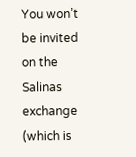You won’t be invited on the Salinas exchange (which is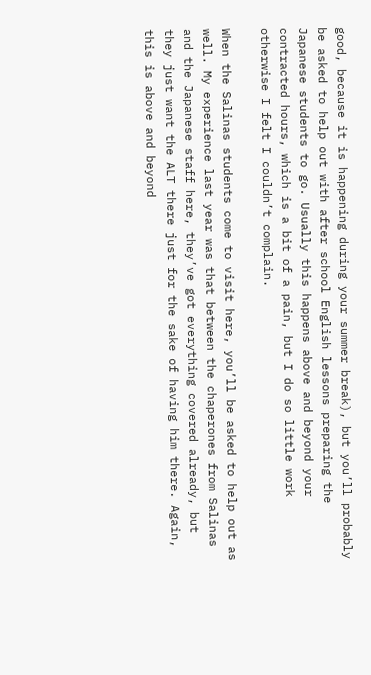good, because it is happening during your summer break), but you’ll probably be asked to help out with after school English lessons preparing the Japanese students to go. Usually this happens above and beyond your contracted hours, which is a bit of a pain, but I do so little work otherwise I felt I couldn’t complain.

When the Salinas students come to visit here, you’ll be asked to help out as well. My experience last year was that between the chaperones from Salinas and the Japanese staff here, they’ve got everything covered already, but they just want the ALT there just for the sake of having him there. Again, this is above and beyond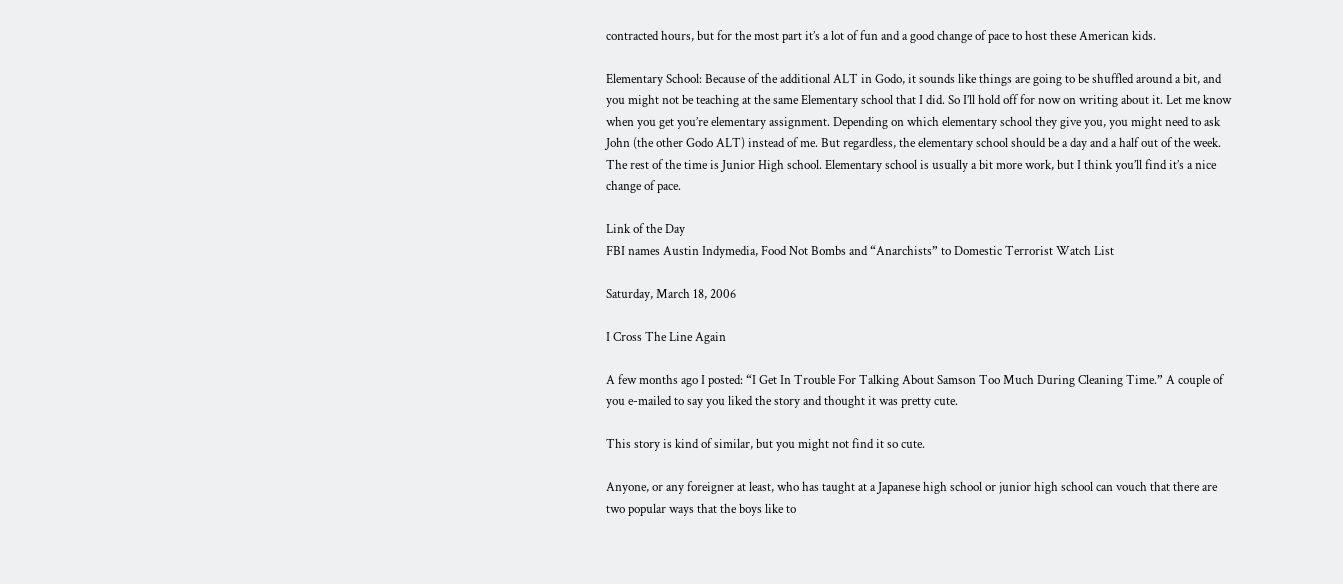contracted hours, but for the most part it’s a lot of fun and a good change of pace to host these American kids.

Elementary School: Because of the additional ALT in Godo, it sounds like things are going to be shuffled around a bit, and you might not be teaching at the same Elementary school that I did. So I’ll hold off for now on writing about it. Let me know when you get you’re elementary assignment. Depending on which elementary school they give you, you might need to ask John (the other Godo ALT) instead of me. But regardless, the elementary school should be a day and a half out of the week. The rest of the time is Junior High school. Elementary school is usually a bit more work, but I think you’ll find it’s a nice change of pace.

Link of the Day
FBI names Austin Indymedia, Food Not Bombs and “Anarchists” to Domestic Terrorist Watch List

Saturday, March 18, 2006

I Cross The Line Again

A few months ago I posted: “I Get In Trouble For Talking About Samson Too Much During Cleaning Time.” A couple of you e-mailed to say you liked the story and thought it was pretty cute.

This story is kind of similar, but you might not find it so cute.

Anyone, or any foreigner at least, who has taught at a Japanese high school or junior high school can vouch that there are two popular ways that the boys like to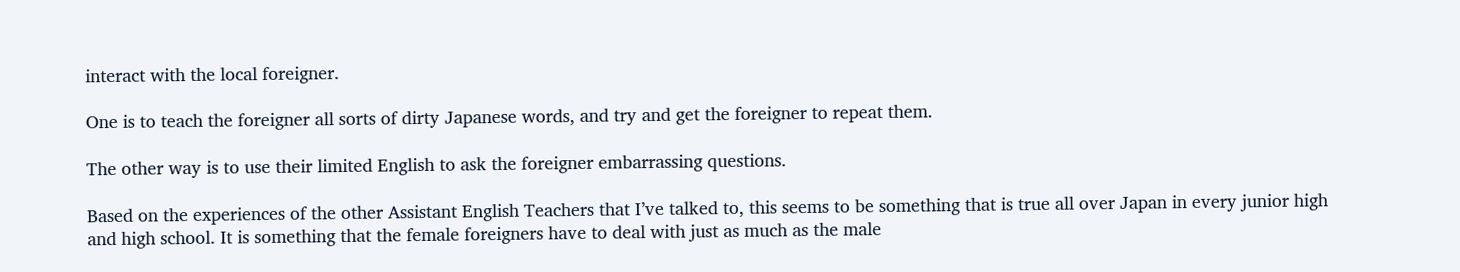interact with the local foreigner.

One is to teach the foreigner all sorts of dirty Japanese words, and try and get the foreigner to repeat them.

The other way is to use their limited English to ask the foreigner embarrassing questions.

Based on the experiences of the other Assistant English Teachers that I’ve talked to, this seems to be something that is true all over Japan in every junior high and high school. It is something that the female foreigners have to deal with just as much as the male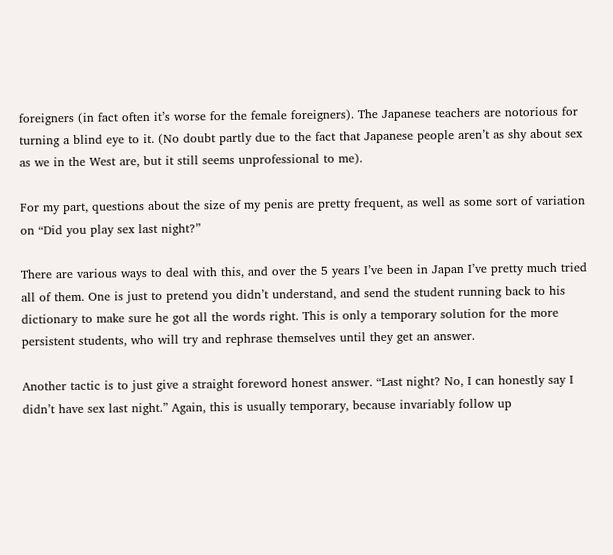foreigners (in fact often it’s worse for the female foreigners). The Japanese teachers are notorious for turning a blind eye to it. (No doubt partly due to the fact that Japanese people aren’t as shy about sex as we in the West are, but it still seems unprofessional to me).

For my part, questions about the size of my penis are pretty frequent, as well as some sort of variation on “Did you play sex last night?”

There are various ways to deal with this, and over the 5 years I’ve been in Japan I’ve pretty much tried all of them. One is just to pretend you didn’t understand, and send the student running back to his dictionary to make sure he got all the words right. This is only a temporary solution for the more persistent students, who will try and rephrase themselves until they get an answer.

Another tactic is to just give a straight foreword honest answer. “Last night? No, I can honestly say I didn’t have sex last night.” Again, this is usually temporary, because invariably follow up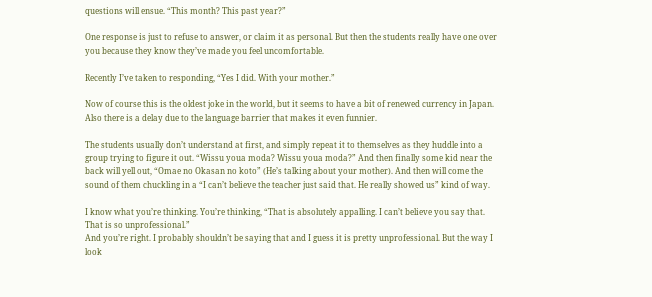questions will ensue. “This month? This past year?”

One response is just to refuse to answer, or claim it as personal. But then the students really have one over you because they know they’ve made you feel uncomfortable.

Recently I’ve taken to responding, “Yes I did. With your mother.”

Now of course this is the oldest joke in the world, but it seems to have a bit of renewed currency in Japan. Also there is a delay due to the language barrier that makes it even funnier.

The students usually don’t understand at first, and simply repeat it to themselves as they huddle into a group trying to figure it out. “Wissu youa moda? Wissu youa moda?” And then finally some kid near the back will yell out, “Omae no Okasan no koto” (He’s talking about your mother). And then will come the sound of them chuckling in a “I can’t believe the teacher just said that. He really showed us” kind of way.

I know what you’re thinking. You’re thinking, “That is absolutely appalling. I can’t believe you say that. That is so unprofessional.”
And you’re right. I probably shouldn’t be saying that and I guess it is pretty unprofessional. But the way I look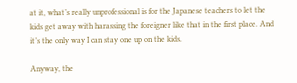at it, what’s really unprofessional is for the Japanese teachers to let the kids get away with harassing the foreigner like that in the first place. And it’s the only way I can stay one up on the kids.

Anyway, the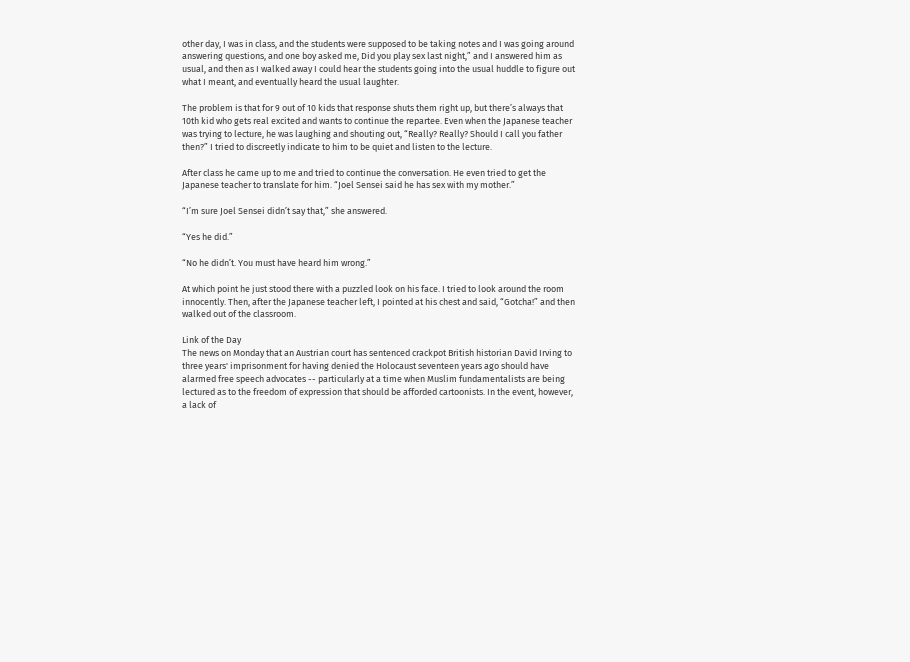other day, I was in class, and the students were supposed to be taking notes and I was going around answering questions, and one boy asked me, Did you play sex last night,” and I answered him as usual, and then as I walked away I could hear the students going into the usual huddle to figure out what I meant, and eventually heard the usual laughter.

The problem is that for 9 out of 10 kids that response shuts them right up, but there’s always that 10th kid who gets real excited and wants to continue the repartee. Even when the Japanese teacher was trying to lecture, he was laughing and shouting out, “Really? Really? Should I call you father then?” I tried to discreetly indicate to him to be quiet and listen to the lecture.

After class he came up to me and tried to continue the conversation. He even tried to get the Japanese teacher to translate for him. “Joel Sensei said he has sex with my mother.”

“I’m sure Joel Sensei didn’t say that,” she answered.

“Yes he did.”

“No he didn’t. You must have heard him wrong.”

At which point he just stood there with a puzzled look on his face. I tried to look around the room innocently. Then, after the Japanese teacher left, I pointed at his chest and said, “Gotcha!” and then walked out of the classroom.

Link of the Day
The news on Monday that an Austrian court has sentenced crackpot British historian David Irving to three years' imprisonment for having denied the Holocaust seventeen years ago should have alarmed free speech advocates -- particularly at a time when Muslim fundamentalists are being lectured as to the freedom of expression that should be afforded cartoonists. In the event, however, a lack of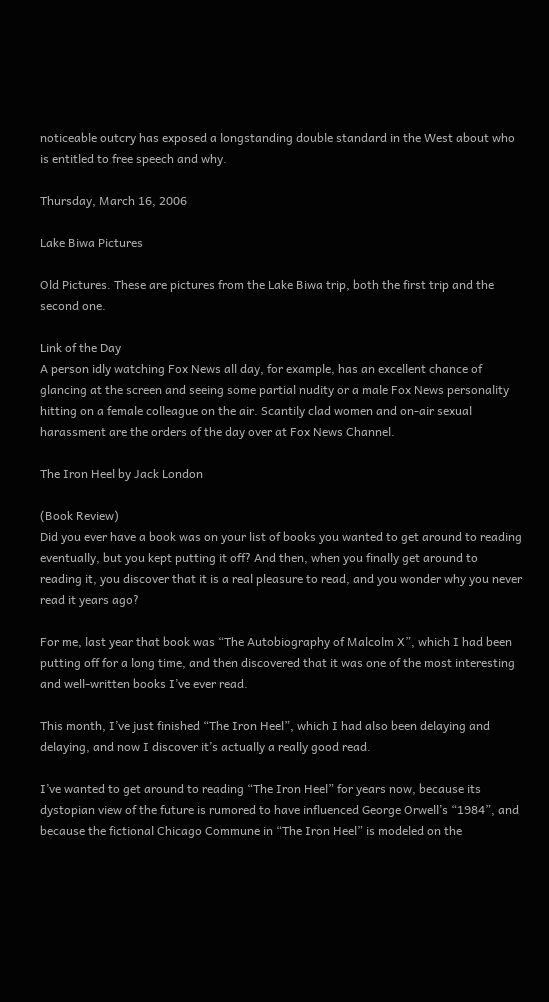noticeable outcry has exposed a longstanding double standard in the West about who is entitled to free speech and why.

Thursday, March 16, 2006

Lake Biwa Pictures

Old Pictures. These are pictures from the Lake Biwa trip, both the first trip and the second one.

Link of the Day
A person idly watching Fox News all day, for example, has an excellent chance of glancing at the screen and seeing some partial nudity or a male Fox News personality hitting on a female colleague on the air. Scantily clad women and on-air sexual harassment are the orders of the day over at Fox News Channel.

The Iron Heel by Jack London

(Book Review)
Did you ever have a book was on your list of books you wanted to get around to reading eventually, but you kept putting it off? And then, when you finally get around to reading it, you discover that it is a real pleasure to read, and you wonder why you never read it years ago?

For me, last year that book was “The Autobiography of Malcolm X”, which I had been putting off for a long time, and then discovered that it was one of the most interesting and well-written books I’ve ever read.

This month, I’ve just finished “The Iron Heel”, which I had also been delaying and delaying, and now I discover it’s actually a really good read.

I’ve wanted to get around to reading “The Iron Heel” for years now, because its dystopian view of the future is rumored to have influenced George Orwell’s “1984”, and because the fictional Chicago Commune in “The Iron Heel” is modeled on the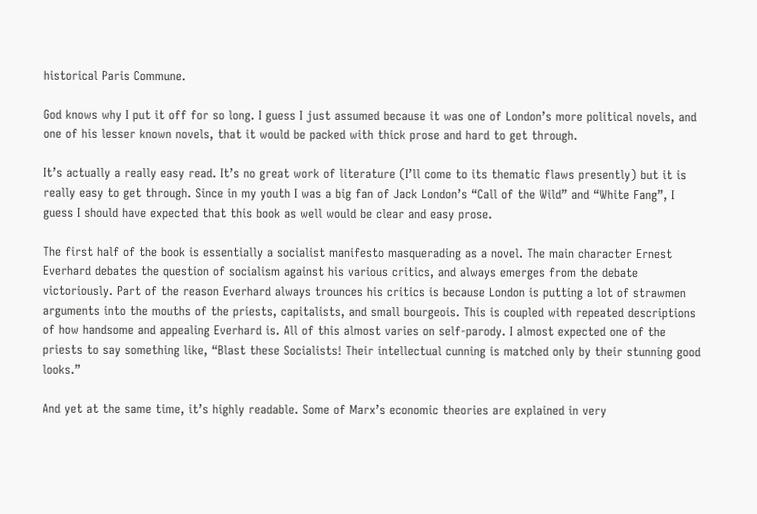historical Paris Commune.

God knows why I put it off for so long. I guess I just assumed because it was one of London’s more political novels, and one of his lesser known novels, that it would be packed with thick prose and hard to get through.

It’s actually a really easy read. It’s no great work of literature (I’ll come to its thematic flaws presently) but it is really easy to get through. Since in my youth I was a big fan of Jack London’s “Call of the Wild” and “White Fang”, I guess I should have expected that this book as well would be clear and easy prose.

The first half of the book is essentially a socialist manifesto masquerading as a novel. The main character Ernest Everhard debates the question of socialism against his various critics, and always emerges from the debate victoriously. Part of the reason Everhard always trounces his critics is because London is putting a lot of strawmen arguments into the mouths of the priests, capitalists, and small bourgeois. This is coupled with repeated descriptions of how handsome and appealing Everhard is. All of this almost varies on self-parody. I almost expected one of the priests to say something like, “Blast these Socialists! Their intellectual cunning is matched only by their stunning good looks.”

And yet at the same time, it’s highly readable. Some of Marx’s economic theories are explained in very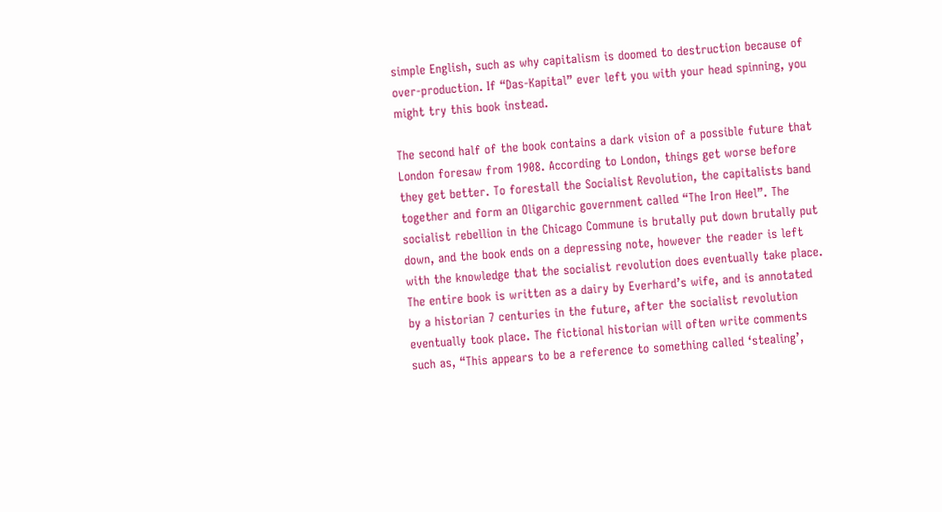simple English, such as why capitalism is doomed to destruction because of over-production. If “Das-Kapital” ever left you with your head spinning, you might try this book instead.

The second half of the book contains a dark vision of a possible future that London foresaw from 1908. According to London, things get worse before they get better. To forestall the Socialist Revolution, the capitalists band together and form an Oligarchic government called “The Iron Heel”. The socialist rebellion in the Chicago Commune is brutally put down brutally put down, and the book ends on a depressing note, however the reader is left with the knowledge that the socialist revolution does eventually take place. The entire book is written as a dairy by Everhard’s wife, and is annotated by a historian 7 centuries in the future, after the socialist revolution eventually took place. The fictional historian will often write comments such as, “This appears to be a reference to something called ‘stealing’,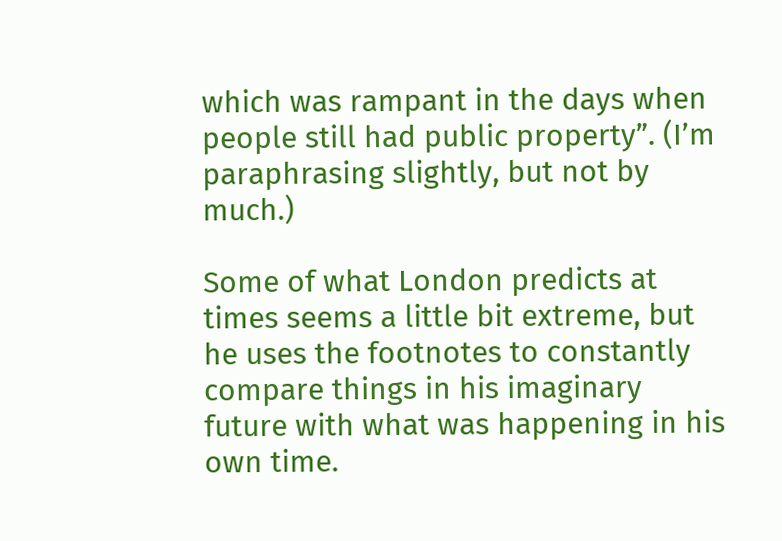which was rampant in the days when people still had public property”. (I’m paraphrasing slightly, but not by much.)

Some of what London predicts at times seems a little bit extreme, but he uses the footnotes to constantly compare things in his imaginary future with what was happening in his own time.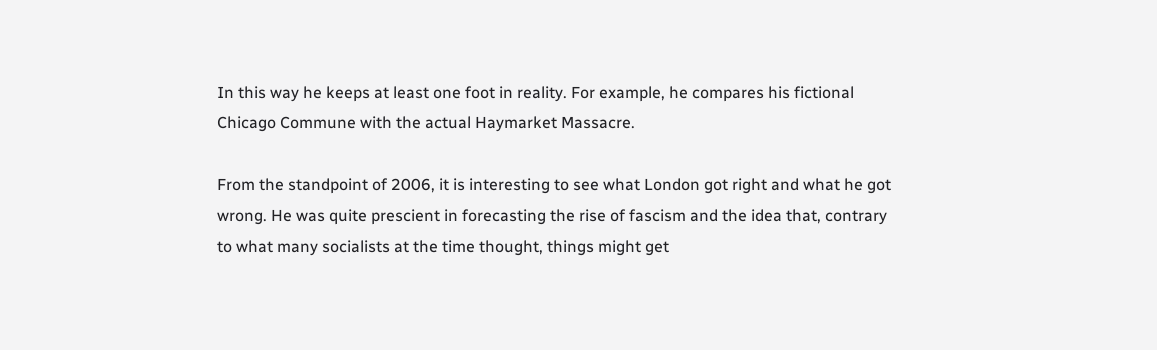In this way he keeps at least one foot in reality. For example, he compares his fictional Chicago Commune with the actual Haymarket Massacre.

From the standpoint of 2006, it is interesting to see what London got right and what he got wrong. He was quite prescient in forecasting the rise of fascism and the idea that, contrary to what many socialists at the time thought, things might get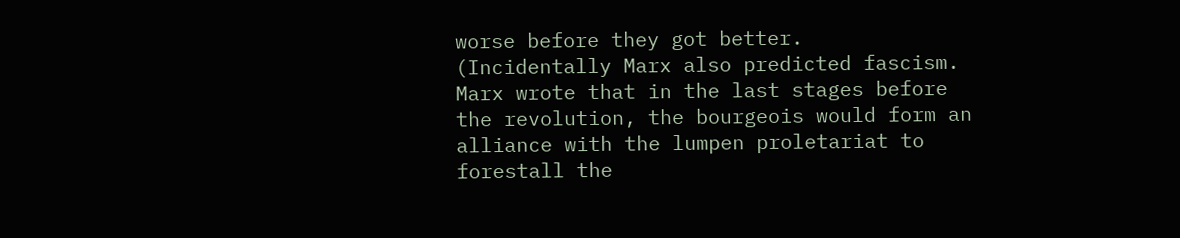worse before they got better.
(Incidentally Marx also predicted fascism. Marx wrote that in the last stages before the revolution, the bourgeois would form an alliance with the lumpen proletariat to forestall the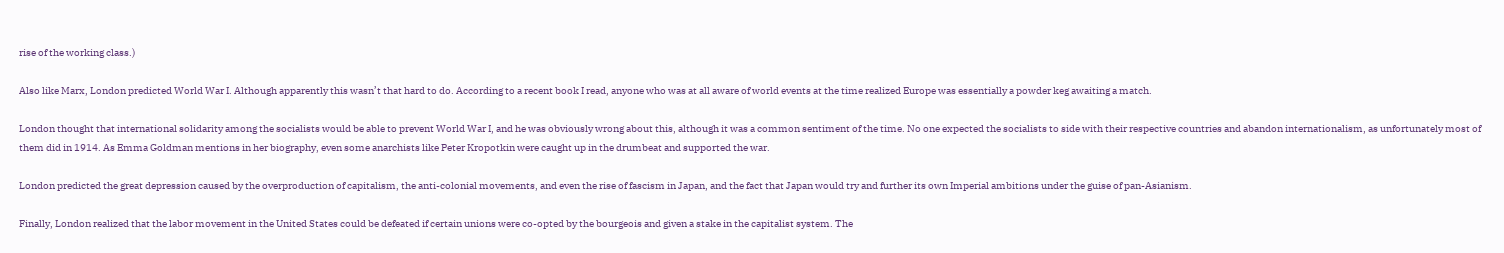rise of the working class.)

Also like Marx, London predicted World War I. Although apparently this wasn’t that hard to do. According to a recent book I read, anyone who was at all aware of world events at the time realized Europe was essentially a powder keg awaiting a match.

London thought that international solidarity among the socialists would be able to prevent World War I, and he was obviously wrong about this, although it was a common sentiment of the time. No one expected the socialists to side with their respective countries and abandon internationalism, as unfortunately most of them did in 1914. As Emma Goldman mentions in her biography, even some anarchists like Peter Kropotkin were caught up in the drumbeat and supported the war.

London predicted the great depression caused by the overproduction of capitalism, the anti-colonial movements, and even the rise of fascism in Japan, and the fact that Japan would try and further its own Imperial ambitions under the guise of pan-Asianism.

Finally, London realized that the labor movement in the United States could be defeated if certain unions were co-opted by the bourgeois and given a stake in the capitalist system. The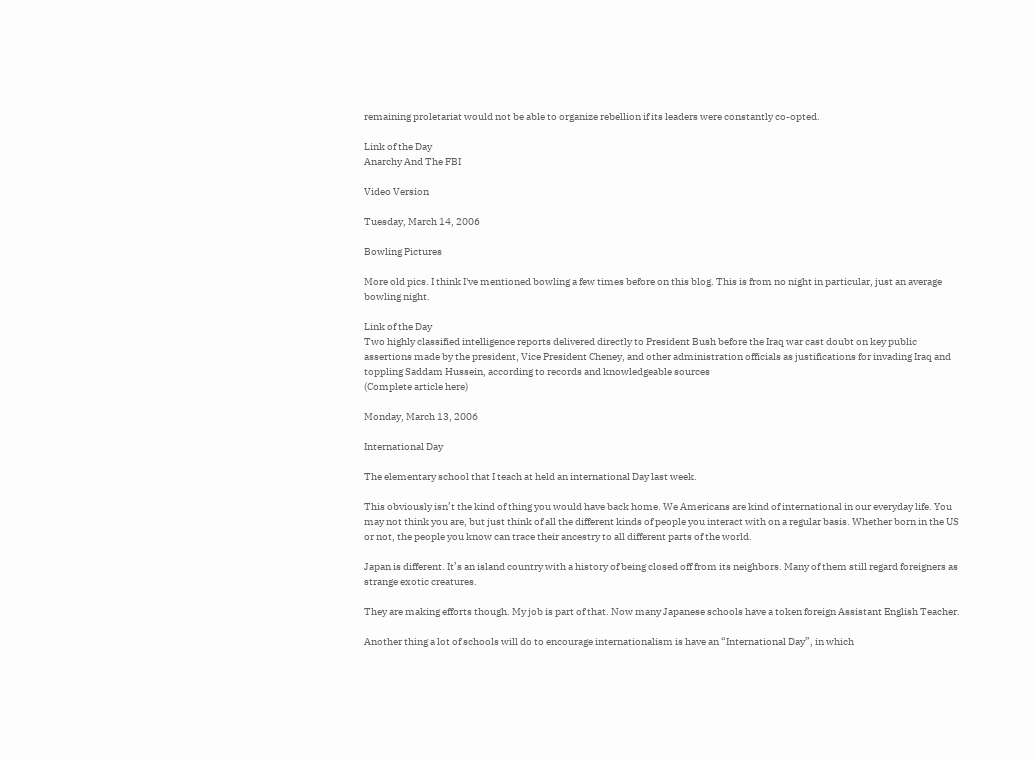remaining proletariat would not be able to organize rebellion if its leaders were constantly co-opted.

Link of the Day
Anarchy And The FBI

Video Version

Tuesday, March 14, 2006

Bowling Pictures

More old pics. I think I've mentioned bowling a few times before on this blog. This is from no night in particular, just an average bowling night.

Link of the Day
Two highly classified intelligence reports delivered directly to President Bush before the Iraq war cast doubt on key public assertions made by the president, Vice President Cheney, and other administration officials as justifications for invading Iraq and toppling Saddam Hussein, according to records and knowledgeable sources
(Complete article here)

Monday, March 13, 2006

International Day

The elementary school that I teach at held an international Day last week.

This obviously isn’t the kind of thing you would have back home. We Americans are kind of international in our everyday life. You may not think you are, but just think of all the different kinds of people you interact with on a regular basis. Whether born in the US or not, the people you know can trace their ancestry to all different parts of the world.

Japan is different. It’s an island country with a history of being closed off from its neighbors. Many of them still regard foreigners as strange exotic creatures.

They are making efforts though. My job is part of that. Now many Japanese schools have a token foreign Assistant English Teacher.

Another thing a lot of schools will do to encourage internationalism is have an “International Day”, in which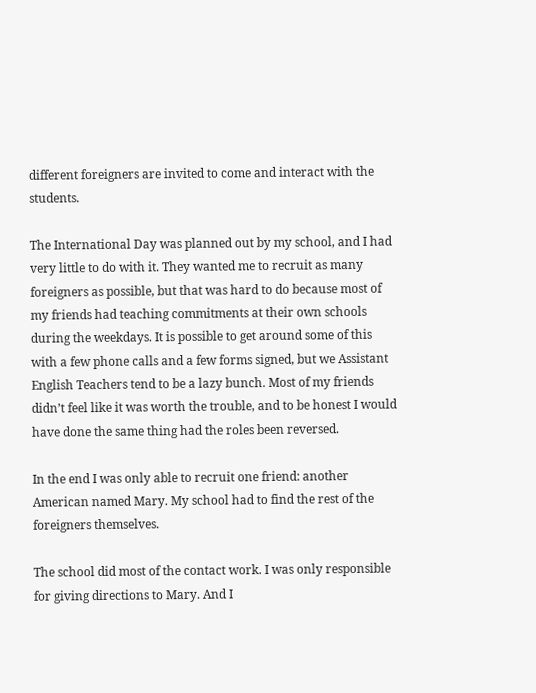different foreigners are invited to come and interact with the students.

The International Day was planned out by my school, and I had very little to do with it. They wanted me to recruit as many foreigners as possible, but that was hard to do because most of my friends had teaching commitments at their own schools during the weekdays. It is possible to get around some of this with a few phone calls and a few forms signed, but we Assistant English Teachers tend to be a lazy bunch. Most of my friends didn’t feel like it was worth the trouble, and to be honest I would have done the same thing had the roles been reversed.

In the end I was only able to recruit one friend: another American named Mary. My school had to find the rest of the foreigners themselves.

The school did most of the contact work. I was only responsible for giving directions to Mary. And I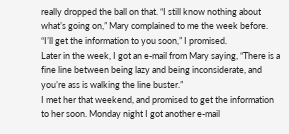really dropped the ball on that. “I still know nothing about what’s going on,” Mary complained to me the week before.
“I’ll get the information to you soon,” I promised.
Later in the week, I got an e-mail from Mary saying, “There is a fine line between being lazy and being inconsiderate, and you’re ass is walking the line buster.”
I met her that weekend, and promised to get the information to her soon. Monday night I got another e-mail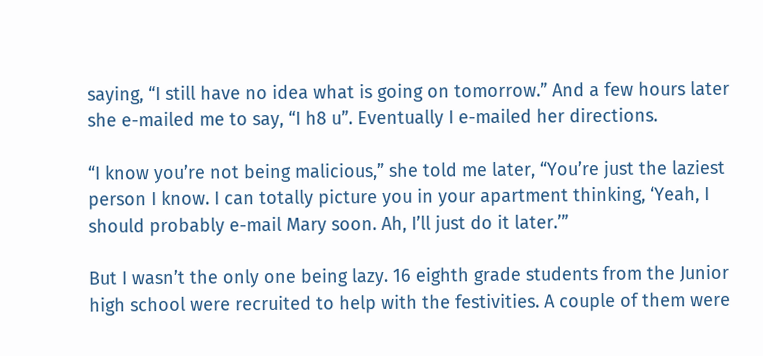saying, “I still have no idea what is going on tomorrow.” And a few hours later she e-mailed me to say, “I h8 u”. Eventually I e-mailed her directions.

“I know you’re not being malicious,” she told me later, “You’re just the laziest person I know. I can totally picture you in your apartment thinking, ‘Yeah, I should probably e-mail Mary soon. Ah, I’ll just do it later.’”

But I wasn’t the only one being lazy. 16 eighth grade students from the Junior high school were recruited to help with the festivities. A couple of them were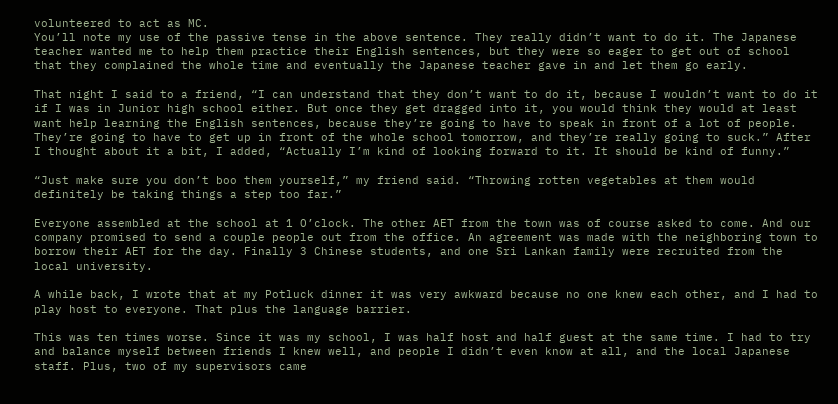volunteered to act as MC.
You’ll note my use of the passive tense in the above sentence. They really didn’t want to do it. The Japanese teacher wanted me to help them practice their English sentences, but they were so eager to get out of school that they complained the whole time and eventually the Japanese teacher gave in and let them go early.

That night I said to a friend, “I can understand that they don’t want to do it, because I wouldn’t want to do it if I was in Junior high school either. But once they get dragged into it, you would think they would at least want help learning the English sentences, because they’re going to have to speak in front of a lot of people. They’re going to have to get up in front of the whole school tomorrow, and they’re really going to suck.” After I thought about it a bit, I added, “Actually I’m kind of looking forward to it. It should be kind of funny.”

“Just make sure you don’t boo them yourself,” my friend said. “Throwing rotten vegetables at them would definitely be taking things a step too far.”

Everyone assembled at the school at 1 O’clock. The other AET from the town was of course asked to come. And our company promised to send a couple people out from the office. An agreement was made with the neighboring town to borrow their AET for the day. Finally 3 Chinese students, and one Sri Lankan family were recruited from the local university.

A while back, I wrote that at my Potluck dinner it was very awkward because no one knew each other, and I had to play host to everyone. That plus the language barrier.

This was ten times worse. Since it was my school, I was half host and half guest at the same time. I had to try and balance myself between friends I knew well, and people I didn’t even know at all, and the local Japanese staff. Plus, two of my supervisors came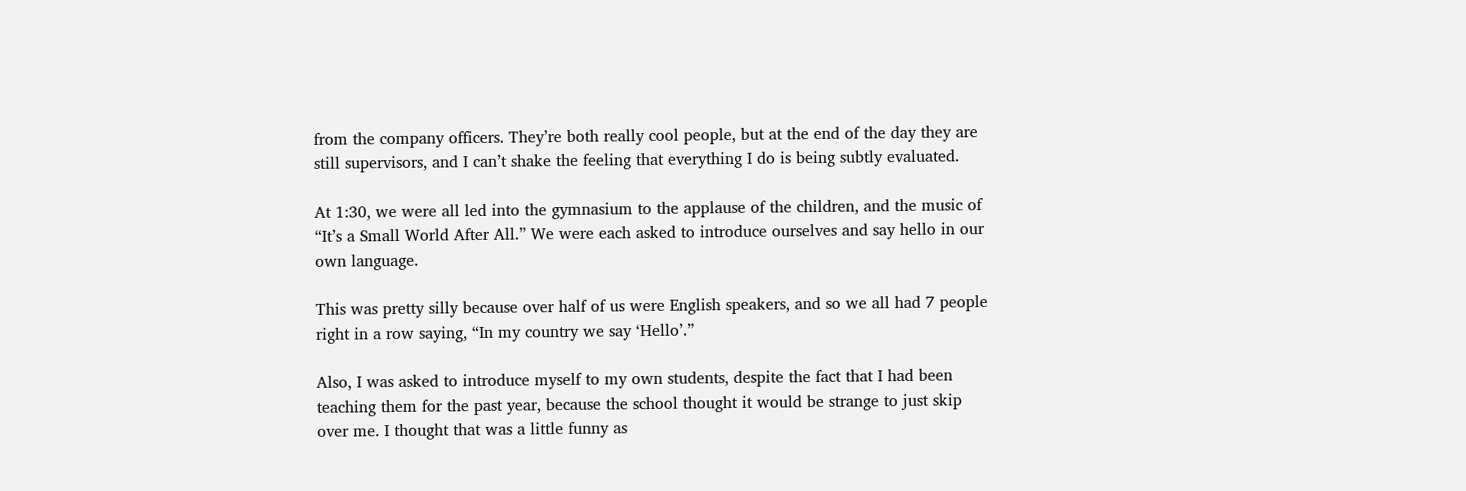from the company officers. They’re both really cool people, but at the end of the day they are still supervisors, and I can’t shake the feeling that everything I do is being subtly evaluated.

At 1:30, we were all led into the gymnasium to the applause of the children, and the music of “It’s a Small World After All.” We were each asked to introduce ourselves and say hello in our own language.

This was pretty silly because over half of us were English speakers, and so we all had 7 people right in a row saying, “In my country we say ‘Hello’.”

Also, I was asked to introduce myself to my own students, despite the fact that I had been teaching them for the past year, because the school thought it would be strange to just skip over me. I thought that was a little funny as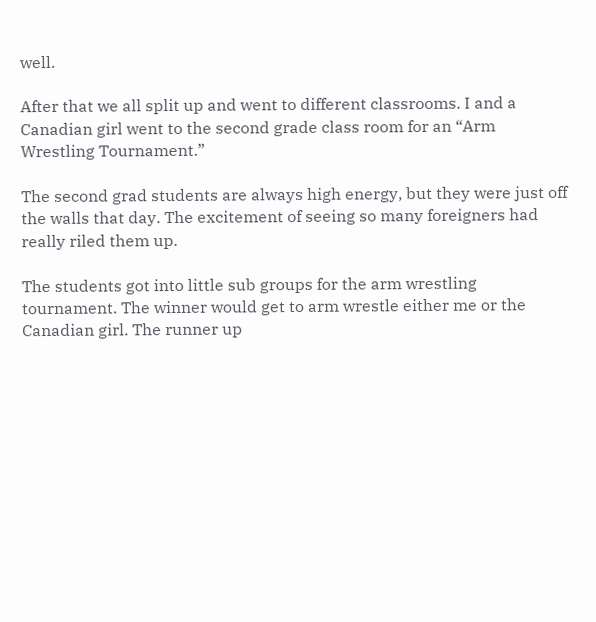well.

After that we all split up and went to different classrooms. I and a Canadian girl went to the second grade class room for an “Arm Wrestling Tournament.”

The second grad students are always high energy, but they were just off the walls that day. The excitement of seeing so many foreigners had really riled them up.

The students got into little sub groups for the arm wrestling tournament. The winner would get to arm wrestle either me or the Canadian girl. The runner up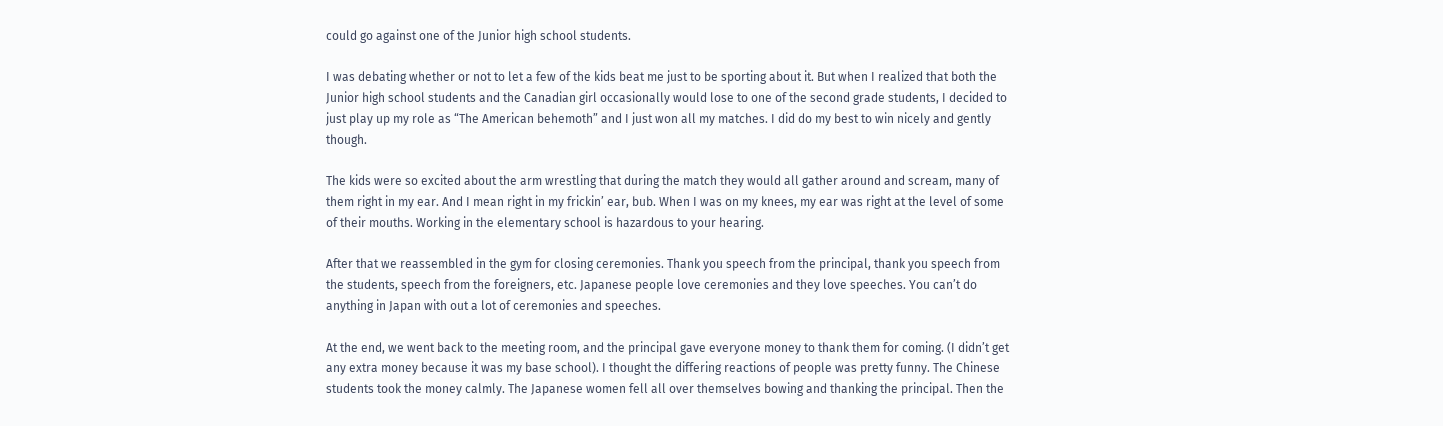could go against one of the Junior high school students.

I was debating whether or not to let a few of the kids beat me just to be sporting about it. But when I realized that both the Junior high school students and the Canadian girl occasionally would lose to one of the second grade students, I decided to just play up my role as “The American behemoth” and I just won all my matches. I did do my best to win nicely and gently though.

The kids were so excited about the arm wrestling that during the match they would all gather around and scream, many of them right in my ear. And I mean right in my frickin’ ear, bub. When I was on my knees, my ear was right at the level of some of their mouths. Working in the elementary school is hazardous to your hearing.

After that we reassembled in the gym for closing ceremonies. Thank you speech from the principal, thank you speech from the students, speech from the foreigners, etc. Japanese people love ceremonies and they love speeches. You can’t do anything in Japan with out a lot of ceremonies and speeches.

At the end, we went back to the meeting room, and the principal gave everyone money to thank them for coming. (I didn’t get any extra money because it was my base school). I thought the differing reactions of people was pretty funny. The Chinese students took the money calmly. The Japanese women fell all over themselves bowing and thanking the principal. Then the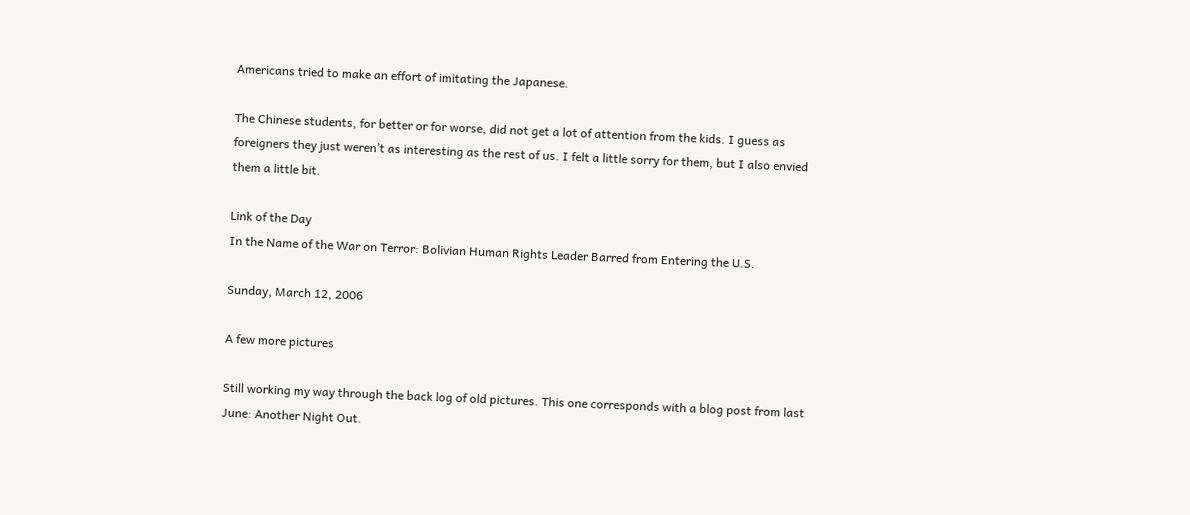Americans tried to make an effort of imitating the Japanese.

The Chinese students, for better or for worse, did not get a lot of attention from the kids. I guess as foreigners they just weren’t as interesting as the rest of us. I felt a little sorry for them, but I also envied them a little bit.

Link of the Day
In the Name of the War on Terror: Bolivian Human Rights Leader Barred from Entering the U.S.

Sunday, March 12, 2006

A few more pictures

Still working my way through the back log of old pictures. This one corresponds with a blog post from last June: Another Night Out.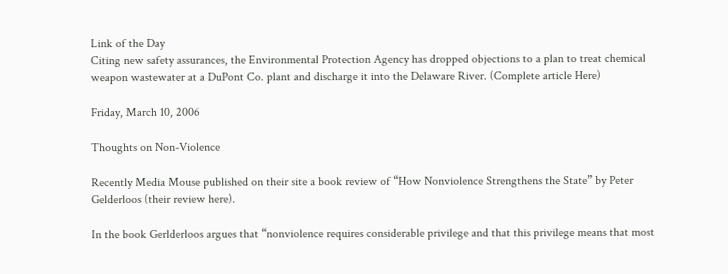Link of the Day
Citing new safety assurances, the Environmental Protection Agency has dropped objections to a plan to treat chemical weapon wastewater at a DuPont Co. plant and discharge it into the Delaware River. (Complete article Here)

Friday, March 10, 2006

Thoughts on Non-Violence

Recently Media Mouse published on their site a book review of “How Nonviolence Strengthens the State” by Peter Gelderloos (their review here).

In the book Gerlderloos argues that “nonviolence requires considerable privilege and that this privilege means that most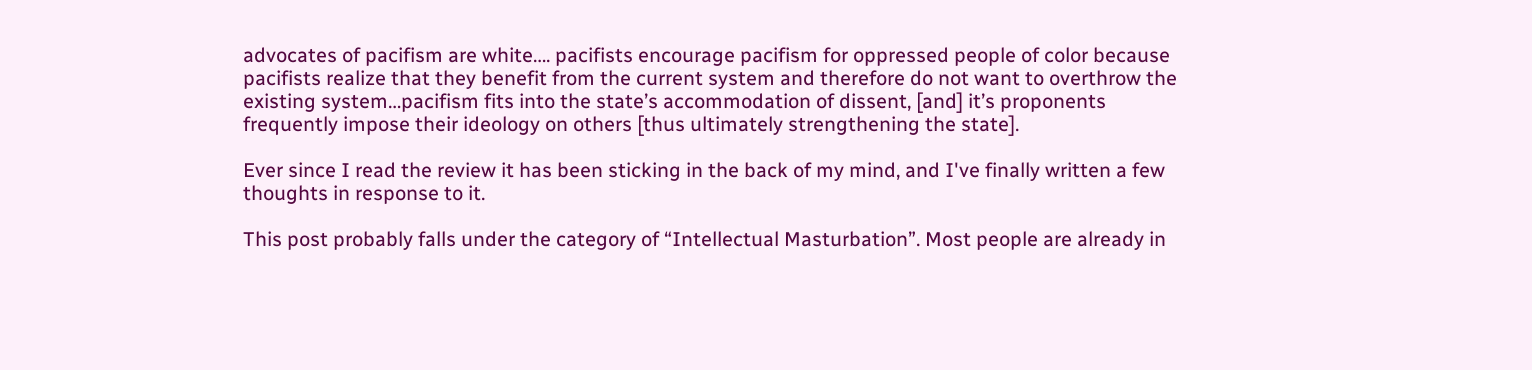advocates of pacifism are white…. pacifists encourage pacifism for oppressed people of color because pacifists realize that they benefit from the current system and therefore do not want to overthrow the existing system…pacifism fits into the state’s accommodation of dissent, [and] it’s proponents frequently impose their ideology on others [thus ultimately strengthening the state].

Ever since I read the review it has been sticking in the back of my mind, and I've finally written a few thoughts in response to it.

This post probably falls under the category of “Intellectual Masturbation”. Most people are already in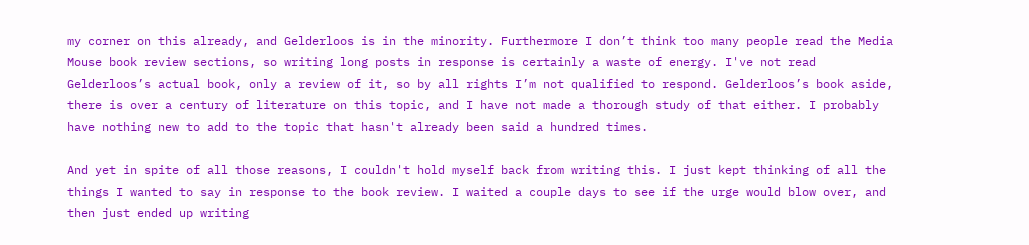my corner on this already, and Gelderloos is in the minority. Furthermore I don’t think too many people read the Media Mouse book review sections, so writing long posts in response is certainly a waste of energy. I've not read Gelderloos’s actual book, only a review of it, so by all rights I’m not qualified to respond. Gelderloos’s book aside, there is over a century of literature on this topic, and I have not made a thorough study of that either. I probably have nothing new to add to the topic that hasn't already been said a hundred times.

And yet in spite of all those reasons, I couldn't hold myself back from writing this. I just kept thinking of all the things I wanted to say in response to the book review. I waited a couple days to see if the urge would blow over, and then just ended up writing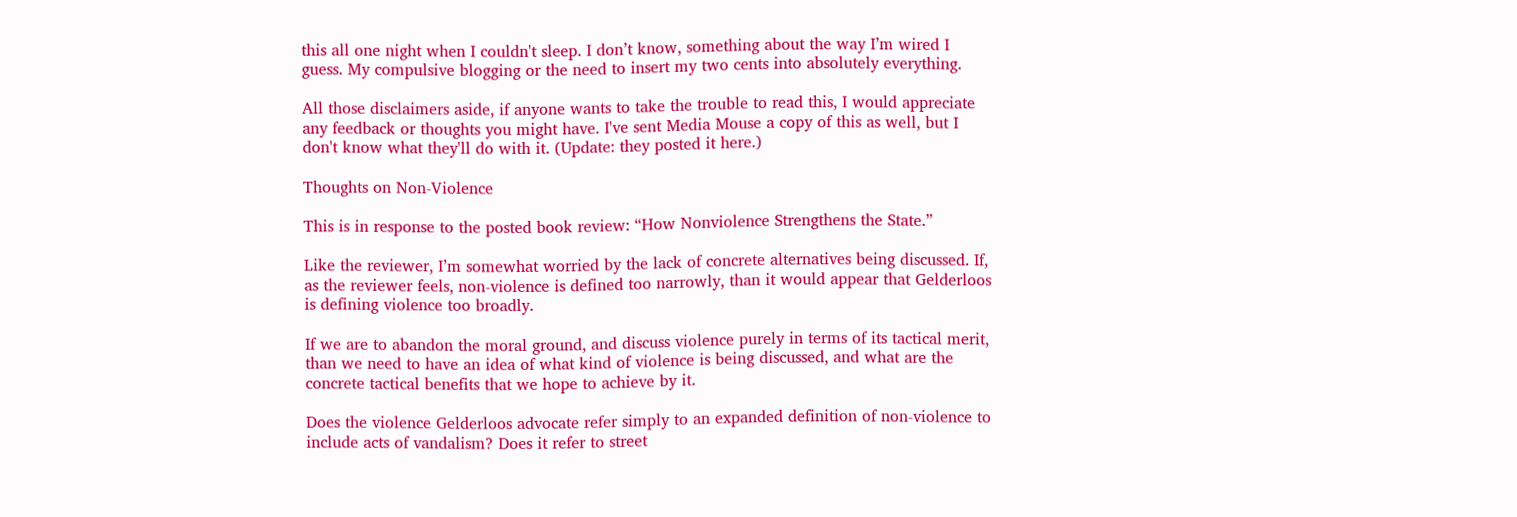this all one night when I couldn't sleep. I don’t know, something about the way I’m wired I guess. My compulsive blogging or the need to insert my two cents into absolutely everything.

All those disclaimers aside, if anyone wants to take the trouble to read this, I would appreciate any feedback or thoughts you might have. I've sent Media Mouse a copy of this as well, but I don't know what they'll do with it. (Update: they posted it here.)

Thoughts on Non-Violence

This is in response to the posted book review: “How Nonviolence Strengthens the State.”

Like the reviewer, I’m somewhat worried by the lack of concrete alternatives being discussed. If, as the reviewer feels, non-violence is defined too narrowly, than it would appear that Gelderloos is defining violence too broadly.

If we are to abandon the moral ground, and discuss violence purely in terms of its tactical merit, than we need to have an idea of what kind of violence is being discussed, and what are the concrete tactical benefits that we hope to achieve by it.

Does the violence Gelderloos advocate refer simply to an expanded definition of non-violence to include acts of vandalism? Does it refer to street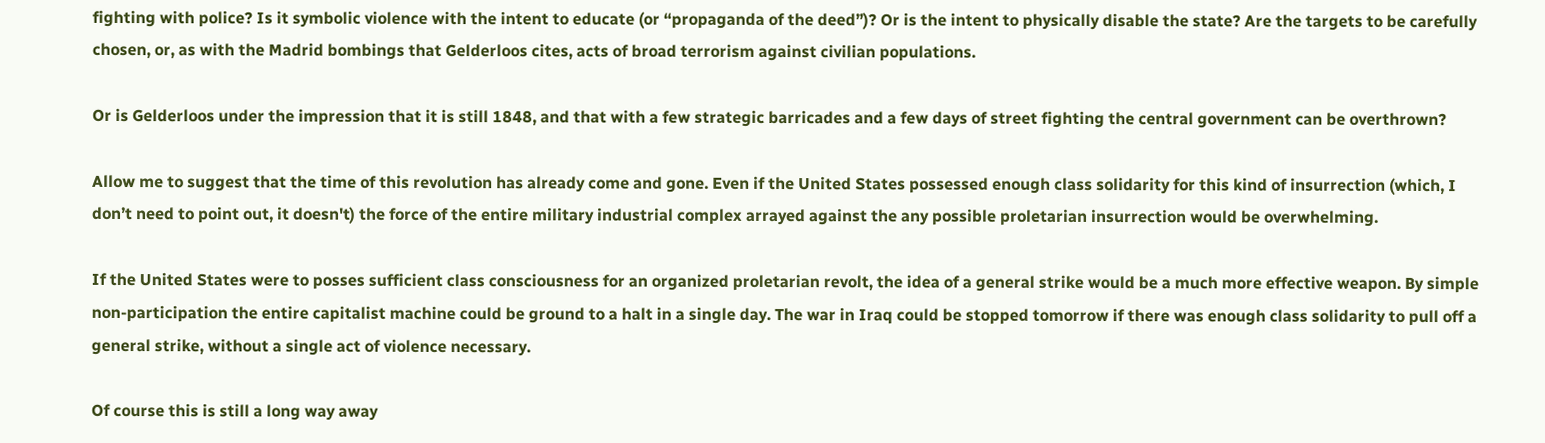fighting with police? Is it symbolic violence with the intent to educate (or “propaganda of the deed”)? Or is the intent to physically disable the state? Are the targets to be carefully chosen, or, as with the Madrid bombings that Gelderloos cites, acts of broad terrorism against civilian populations.

Or is Gelderloos under the impression that it is still 1848, and that with a few strategic barricades and a few days of street fighting the central government can be overthrown?

Allow me to suggest that the time of this revolution has already come and gone. Even if the United States possessed enough class solidarity for this kind of insurrection (which, I don’t need to point out, it doesn't) the force of the entire military industrial complex arrayed against the any possible proletarian insurrection would be overwhelming.

If the United States were to posses sufficient class consciousness for an organized proletarian revolt, the idea of a general strike would be a much more effective weapon. By simple non-participation the entire capitalist machine could be ground to a halt in a single day. The war in Iraq could be stopped tomorrow if there was enough class solidarity to pull off a general strike, without a single act of violence necessary.

Of course this is still a long way away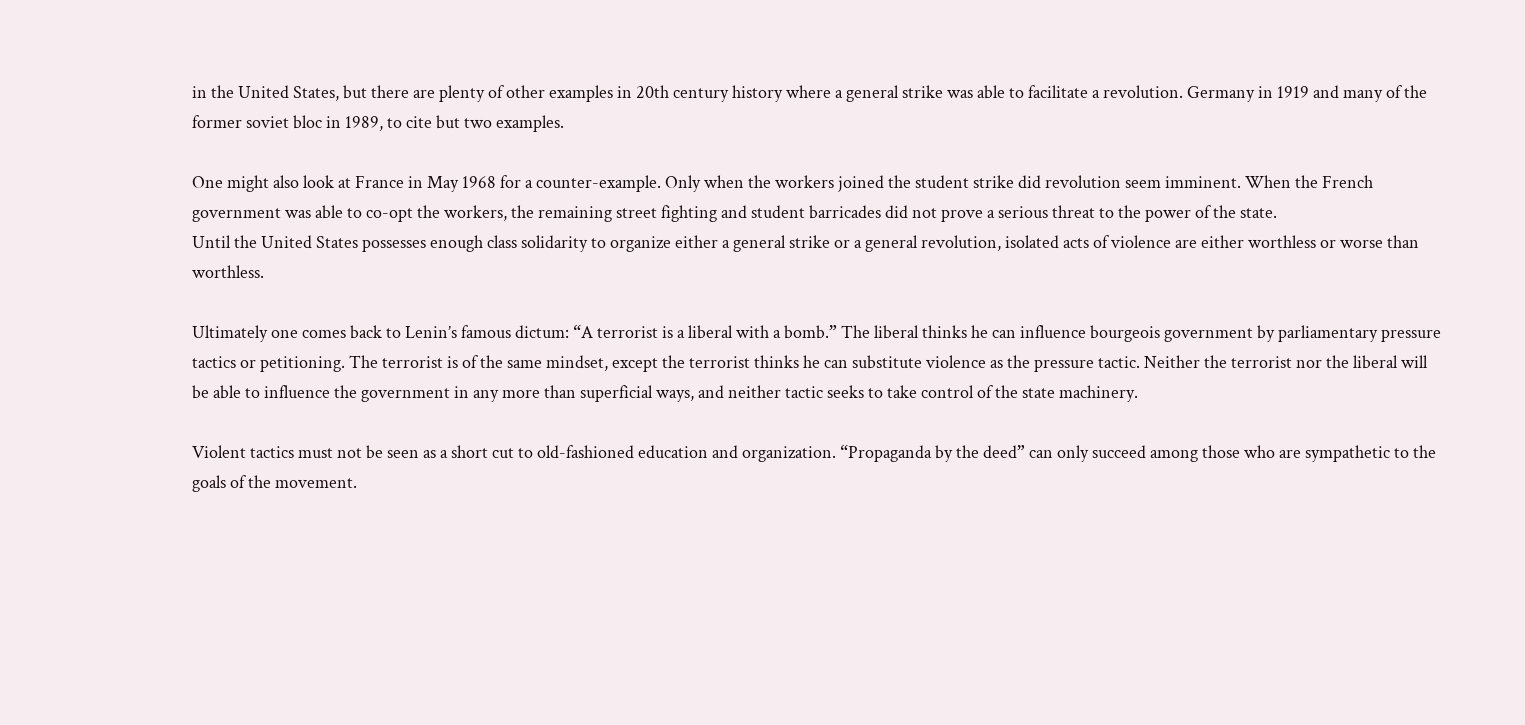in the United States, but there are plenty of other examples in 20th century history where a general strike was able to facilitate a revolution. Germany in 1919 and many of the former soviet bloc in 1989, to cite but two examples.

One might also look at France in May 1968 for a counter-example. Only when the workers joined the student strike did revolution seem imminent. When the French government was able to co-opt the workers, the remaining street fighting and student barricades did not prove a serious threat to the power of the state.
Until the United States possesses enough class solidarity to organize either a general strike or a general revolution, isolated acts of violence are either worthless or worse than worthless.

Ultimately one comes back to Lenin’s famous dictum: “A terrorist is a liberal with a bomb.” The liberal thinks he can influence bourgeois government by parliamentary pressure tactics or petitioning. The terrorist is of the same mindset, except the terrorist thinks he can substitute violence as the pressure tactic. Neither the terrorist nor the liberal will be able to influence the government in any more than superficial ways, and neither tactic seeks to take control of the state machinery.

Violent tactics must not be seen as a short cut to old-fashioned education and organization. “Propaganda by the deed” can only succeed among those who are sympathetic to the goals of the movement.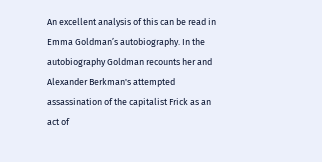An excellent analysis of this can be read in Emma Goldman’s autobiography. In the autobiography Goldman recounts her and Alexander Berkman's attempted assassination of the capitalist Frick as an act of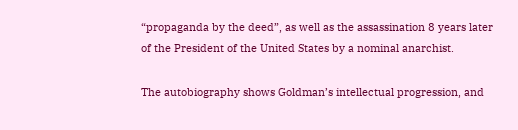“propaganda by the deed”, as well as the assassination 8 years later of the President of the United States by a nominal anarchist.

The autobiography shows Goldman’s intellectual progression, and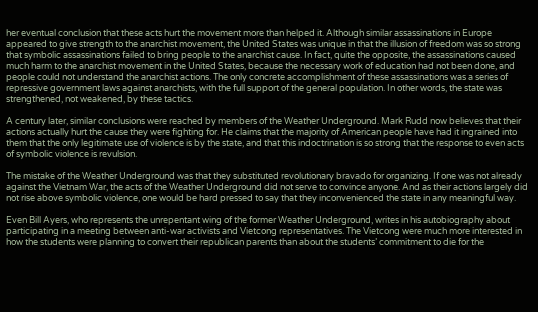her eventual conclusion that these acts hurt the movement more than helped it. Although similar assassinations in Europe appeared to give strength to the anarchist movement, the United States was unique in that the illusion of freedom was so strong that symbolic assassinations failed to bring people to the anarchist cause. In fact, quite the opposite, the assassinations caused much harm to the anarchist movement in the United States, because the necessary work of education had not been done, and people could not understand the anarchist actions. The only concrete accomplishment of these assassinations was a series of repressive government laws against anarchists, with the full support of the general population. In other words, the state was strengthened, not weakened, by these tactics.

A century later, similar conclusions were reached by members of the Weather Underground. Mark Rudd now believes that their actions actually hurt the cause they were fighting for. He claims that the majority of American people have had it ingrained into them that the only legitimate use of violence is by the state, and that this indoctrination is so strong that the response to even acts of symbolic violence is revulsion.

The mistake of the Weather Underground was that they substituted revolutionary bravado for organizing. If one was not already against the Vietnam War, the acts of the Weather Underground did not serve to convince anyone. And as their actions largely did not rise above symbolic violence, one would be hard pressed to say that they inconvenienced the state in any meaningful way.

Even Bill Ayers, who represents the unrepentant wing of the former Weather Underground, writes in his autobiography about participating in a meeting between anti-war activists and Vietcong representatives. The Vietcong were much more interested in how the students were planning to convert their republican parents than about the students’ commitment to die for the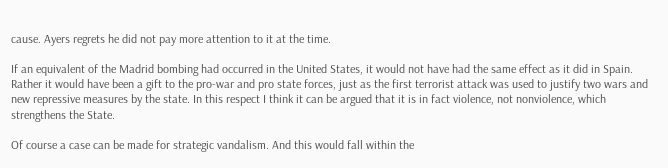cause. Ayers regrets he did not pay more attention to it at the time.

If an equivalent of the Madrid bombing had occurred in the United States, it would not have had the same effect as it did in Spain. Rather it would have been a gift to the pro-war and pro state forces, just as the first terrorist attack was used to justify two wars and new repressive measures by the state. In this respect I think it can be argued that it is in fact violence, not nonviolence, which strengthens the State.

Of course a case can be made for strategic vandalism. And this would fall within the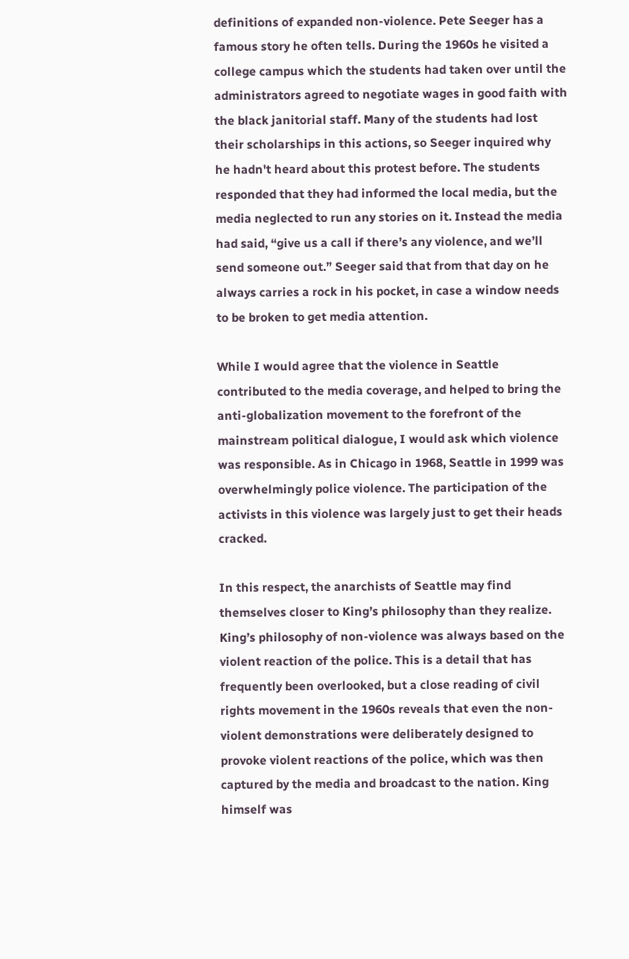definitions of expanded non-violence. Pete Seeger has a famous story he often tells. During the 1960s he visited a college campus which the students had taken over until the administrators agreed to negotiate wages in good faith with the black janitorial staff. Many of the students had lost their scholarships in this actions, so Seeger inquired why he hadn't heard about this protest before. The students responded that they had informed the local media, but the media neglected to run any stories on it. Instead the media had said, “give us a call if there’s any violence, and we’ll send someone out.” Seeger said that from that day on he always carries a rock in his pocket, in case a window needs to be broken to get media attention.

While I would agree that the violence in Seattle contributed to the media coverage, and helped to bring the anti-globalization movement to the forefront of the mainstream political dialogue, I would ask which violence was responsible. As in Chicago in 1968, Seattle in 1999 was overwhelmingly police violence. The participation of the activists in this violence was largely just to get their heads cracked.

In this respect, the anarchists of Seattle may find themselves closer to King’s philosophy than they realize. King’s philosophy of non-violence was always based on the violent reaction of the police. This is a detail that has frequently been overlooked, but a close reading of civil rights movement in the 1960s reveals that even the non-violent demonstrations were deliberately designed to provoke violent reactions of the police, which was then captured by the media and broadcast to the nation. King himself was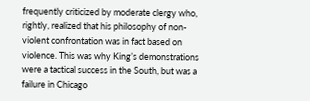frequently criticized by moderate clergy who, rightly, realized that his philosophy of non-violent confrontation was in fact based on violence. This was why King’s demonstrations were a tactical success in the South, but was a failure in Chicago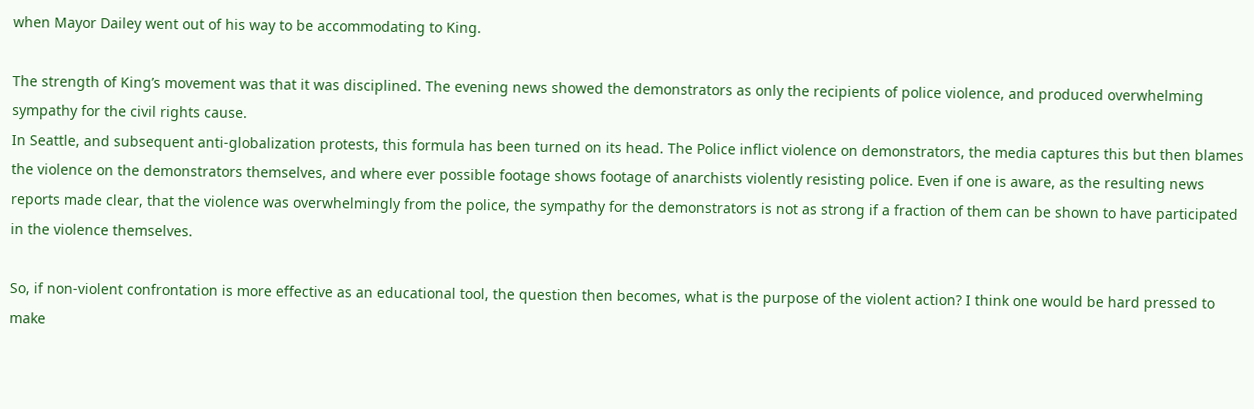when Mayor Dailey went out of his way to be accommodating to King.

The strength of King’s movement was that it was disciplined. The evening news showed the demonstrators as only the recipients of police violence, and produced overwhelming sympathy for the civil rights cause.
In Seattle, and subsequent anti-globalization protests, this formula has been turned on its head. The Police inflict violence on demonstrators, the media captures this but then blames the violence on the demonstrators themselves, and where ever possible footage shows footage of anarchists violently resisting police. Even if one is aware, as the resulting news reports made clear, that the violence was overwhelmingly from the police, the sympathy for the demonstrators is not as strong if a fraction of them can be shown to have participated in the violence themselves.

So, if non-violent confrontation is more effective as an educational tool, the question then becomes, what is the purpose of the violent action? I think one would be hard pressed to make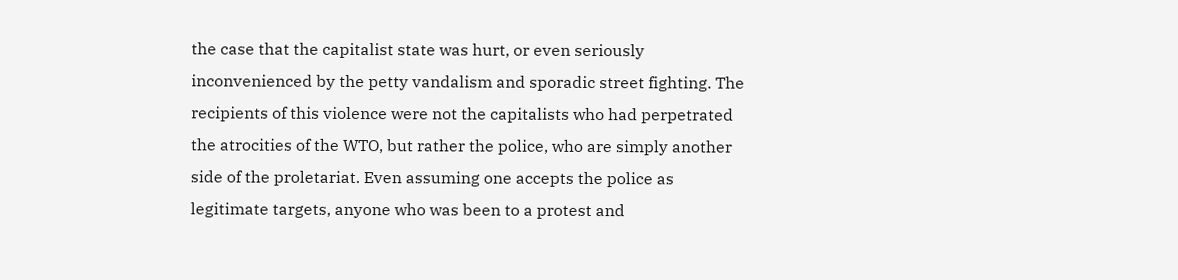the case that the capitalist state was hurt, or even seriously inconvenienced by the petty vandalism and sporadic street fighting. The recipients of this violence were not the capitalists who had perpetrated the atrocities of the WTO, but rather the police, who are simply another side of the proletariat. Even assuming one accepts the police as legitimate targets, anyone who was been to a protest and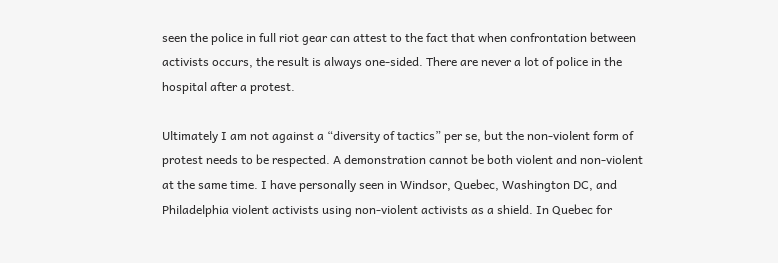seen the police in full riot gear can attest to the fact that when confrontation between activists occurs, the result is always one-sided. There are never a lot of police in the hospital after a protest.

Ultimately I am not against a “diversity of tactics” per se, but the non-violent form of protest needs to be respected. A demonstration cannot be both violent and non-violent at the same time. I have personally seen in Windsor, Quebec, Washington DC, and Philadelphia violent activists using non-violent activists as a shield. In Quebec for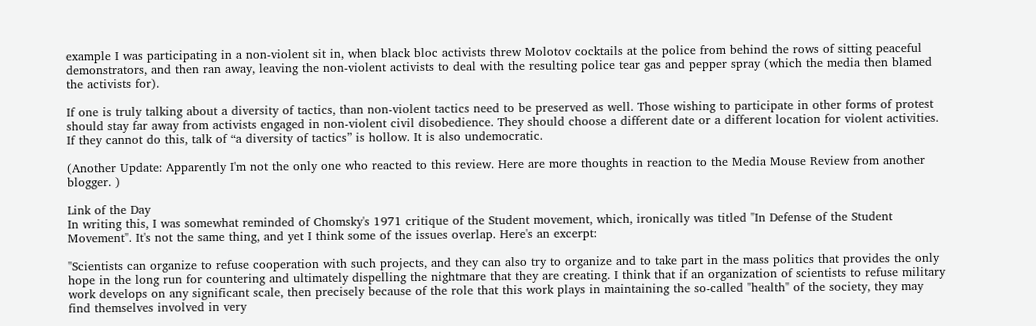example I was participating in a non-violent sit in, when black bloc activists threw Molotov cocktails at the police from behind the rows of sitting peaceful demonstrators, and then ran away, leaving the non-violent activists to deal with the resulting police tear gas and pepper spray (which the media then blamed the activists for).

If one is truly talking about a diversity of tactics, than non-violent tactics need to be preserved as well. Those wishing to participate in other forms of protest should stay far away from activists engaged in non-violent civil disobedience. They should choose a different date or a different location for violent activities. If they cannot do this, talk of “a diversity of tactics” is hollow. It is also undemocratic.

(Another Update: Apparently I'm not the only one who reacted to this review. Here are more thoughts in reaction to the Media Mouse Review from another blogger. )

Link of the Day
In writing this, I was somewhat reminded of Chomsky's 1971 critique of the Student movement, which, ironically was titled "In Defense of the Student Movement". It's not the same thing, and yet I think some of the issues overlap. Here's an excerpt:

"Scientists can organize to refuse cooperation with such projects, and they can also try to organize and to take part in the mass politics that provides the only hope in the long run for countering and ultimately dispelling the nightmare that they are creating. I think that if an organization of scientists to refuse military work develops on any significant scale, then precisely because of the role that this work plays in maintaining the so-called "health" of the society, they may find themselves involved in very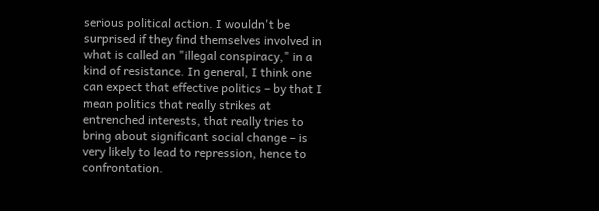serious political action. I wouldn't be surprised if they find themselves involved in what is called an "illegal conspiracy," in a kind of resistance. In general, I think one can expect that effective politics – by that I mean politics that really strikes at entrenched interests, that really tries to bring about significant social change – is very likely to lead to repression, hence to confrontation.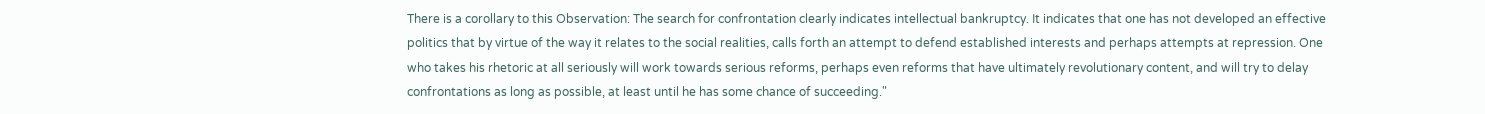There is a corollary to this Observation: The search for confrontation clearly indicates intellectual bankruptcy. It indicates that one has not developed an effective politics that by virtue of the way it relates to the social realities, calls forth an attempt to defend established interests and perhaps attempts at repression. One who takes his rhetoric at all seriously will work towards serious reforms, perhaps even reforms that have ultimately revolutionary content, and will try to delay confrontations as long as possible, at least until he has some chance of succeeding."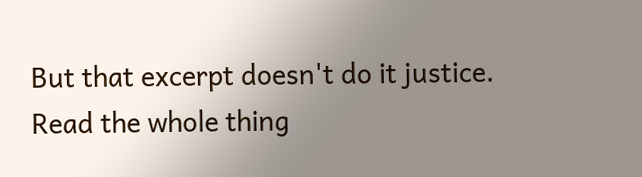But that excerpt doesn't do it justice. Read the whole thing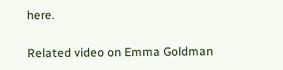here.

Related video on Emma Goldman